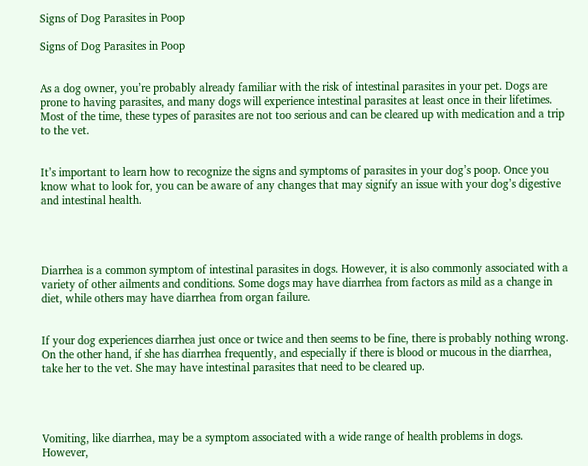Signs of Dog Parasites in Poop

Signs of Dog Parasites in Poop


As a dog owner, you’re probably already familiar with the risk of intestinal parasites in your pet. Dogs are prone to having parasites, and many dogs will experience intestinal parasites at least once in their lifetimes. Most of the time, these types of parasites are not too serious and can be cleared up with medication and a trip to the vet.


It’s important to learn how to recognize the signs and symptoms of parasites in your dog’s poop. Once you know what to look for, you can be aware of any changes that may signify an issue with your dog’s digestive and intestinal health.




Diarrhea is a common symptom of intestinal parasites in dogs. However, it is also commonly associated with a variety of other ailments and conditions. Some dogs may have diarrhea from factors as mild as a change in diet, while others may have diarrhea from organ failure.


If your dog experiences diarrhea just once or twice and then seems to be fine, there is probably nothing wrong. On the other hand, if she has diarrhea frequently, and especially if there is blood or mucous in the diarrhea, take her to the vet. She may have intestinal parasites that need to be cleared up.




Vomiting, like diarrhea, may be a symptom associated with a wide range of health problems in dogs. However,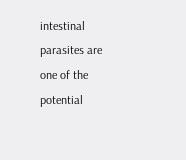intestinal parasites are one of the potential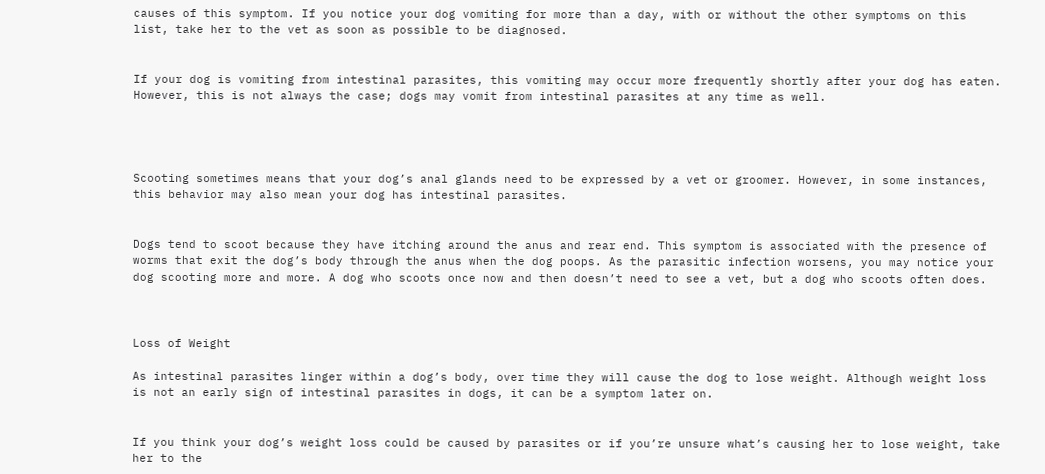causes of this symptom. If you notice your dog vomiting for more than a day, with or without the other symptoms on this list, take her to the vet as soon as possible to be diagnosed.


If your dog is vomiting from intestinal parasites, this vomiting may occur more frequently shortly after your dog has eaten. However, this is not always the case; dogs may vomit from intestinal parasites at any time as well.




Scooting sometimes means that your dog’s anal glands need to be expressed by a vet or groomer. However, in some instances, this behavior may also mean your dog has intestinal parasites.


Dogs tend to scoot because they have itching around the anus and rear end. This symptom is associated with the presence of worms that exit the dog’s body through the anus when the dog poops. As the parasitic infection worsens, you may notice your dog scooting more and more. A dog who scoots once now and then doesn’t need to see a vet, but a dog who scoots often does.



Loss of Weight

As intestinal parasites linger within a dog’s body, over time they will cause the dog to lose weight. Although weight loss is not an early sign of intestinal parasites in dogs, it can be a symptom later on.


If you think your dog’s weight loss could be caused by parasites or if you’re unsure what’s causing her to lose weight, take her to the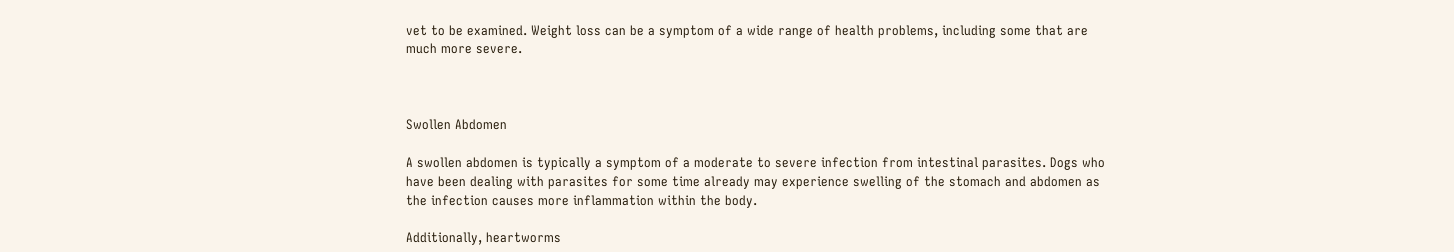vet to be examined. Weight loss can be a symptom of a wide range of health problems, including some that are much more severe.



Swollen Abdomen

A swollen abdomen is typically a symptom of a moderate to severe infection from intestinal parasites. Dogs who have been dealing with parasites for some time already may experience swelling of the stomach and abdomen as the infection causes more inflammation within the body.

Additionally, heartworms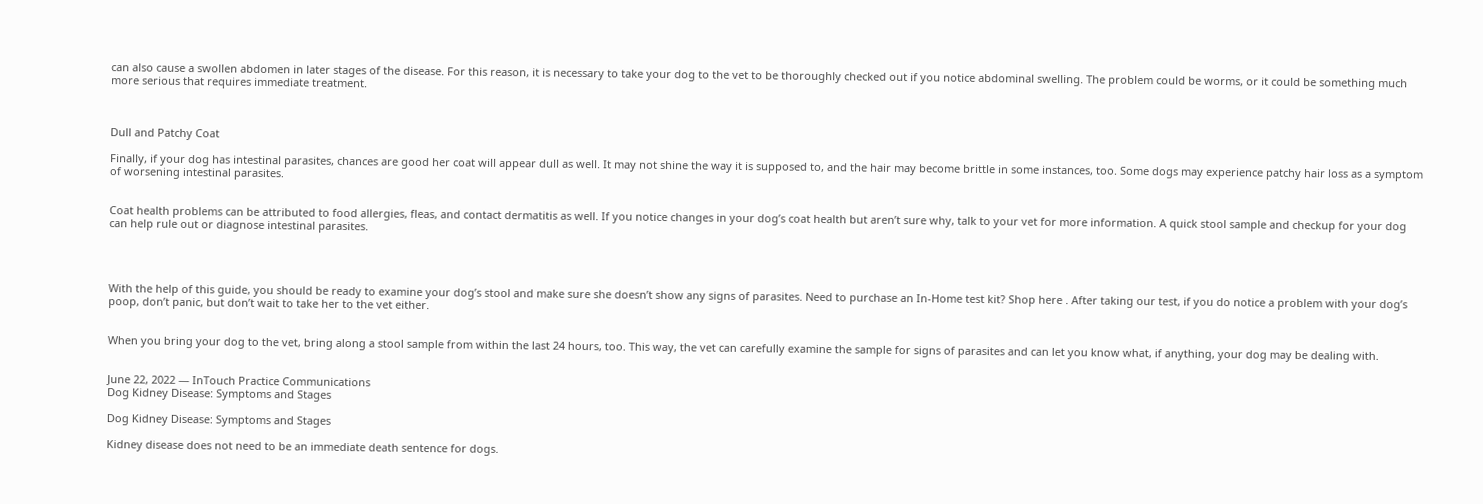can also cause a swollen abdomen in later stages of the disease. For this reason, it is necessary to take your dog to the vet to be thoroughly checked out if you notice abdominal swelling. The problem could be worms, or it could be something much more serious that requires immediate treatment.



Dull and Patchy Coat

Finally, if your dog has intestinal parasites, chances are good her coat will appear dull as well. It may not shine the way it is supposed to, and the hair may become brittle in some instances, too. Some dogs may experience patchy hair loss as a symptom of worsening intestinal parasites.


Coat health problems can be attributed to food allergies, fleas, and contact dermatitis as well. If you notice changes in your dog’s coat health but aren’t sure why, talk to your vet for more information. A quick stool sample and checkup for your dog can help rule out or diagnose intestinal parasites.




With the help of this guide, you should be ready to examine your dog’s stool and make sure she doesn’t show any signs of parasites. Need to purchase an In-Home test kit? Shop here . After taking our test, if you do notice a problem with your dog’s poop, don’t panic, but don’t wait to take her to the vet either.


When you bring your dog to the vet, bring along a stool sample from within the last 24 hours, too. This way, the vet can carefully examine the sample for signs of parasites and can let you know what, if anything, your dog may be dealing with.


June 22, 2022 — InTouch Practice Communications
Dog Kidney Disease: Symptoms and Stages

Dog Kidney Disease: Symptoms and Stages

Kidney disease does not need to be an immediate death sentence for dogs.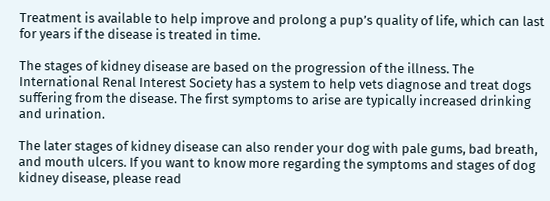Treatment is available to help improve and prolong a pup’s quality of life, which can last for years if the disease is treated in time.

The stages of kidney disease are based on the progression of the illness. The International Renal Interest Society has a system to help vets diagnose and treat dogs suffering from the disease. The first symptoms to arise are typically increased drinking and urination.

The later stages of kidney disease can also render your dog with pale gums, bad breath, and mouth ulcers. If you want to know more regarding the symptoms and stages of dog kidney disease, please read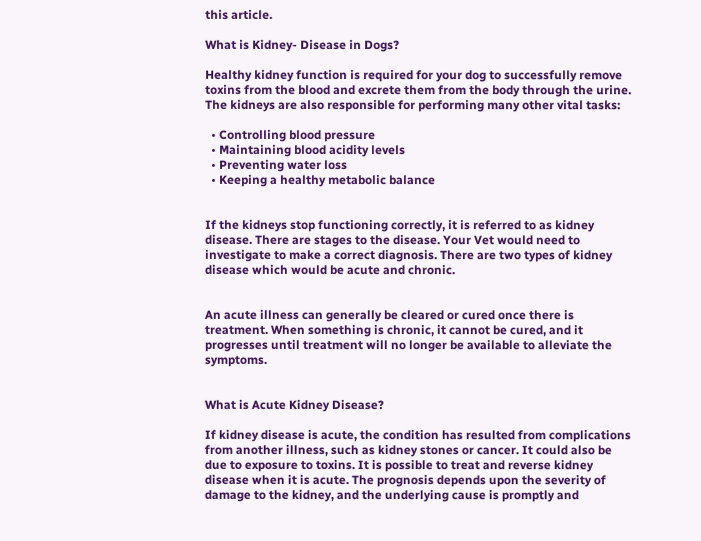this article.

What is Kidney- Disease in Dogs?

Healthy kidney function is required for your dog to successfully remove toxins from the blood and excrete them from the body through the urine. The kidneys are also responsible for performing many other vital tasks:

  • Controlling blood pressure
  • Maintaining blood acidity levels
  • Preventing water loss
  • Keeping a healthy metabolic balance


If the kidneys stop functioning correctly, it is referred to as kidney disease. There are stages to the disease. Your Vet would need to investigate to make a correct diagnosis. There are two types of kidney disease which would be acute and chronic.


An acute illness can generally be cleared or cured once there is treatment. When something is chronic, it cannot be cured, and it progresses until treatment will no longer be available to alleviate the symptoms.


What is Acute Kidney Disease?

If kidney disease is acute, the condition has resulted from complications from another illness, such as kidney stones or cancer. It could also be due to exposure to toxins. It is possible to treat and reverse kidney disease when it is acute. The prognosis depends upon the severity of damage to the kidney, and the underlying cause is promptly and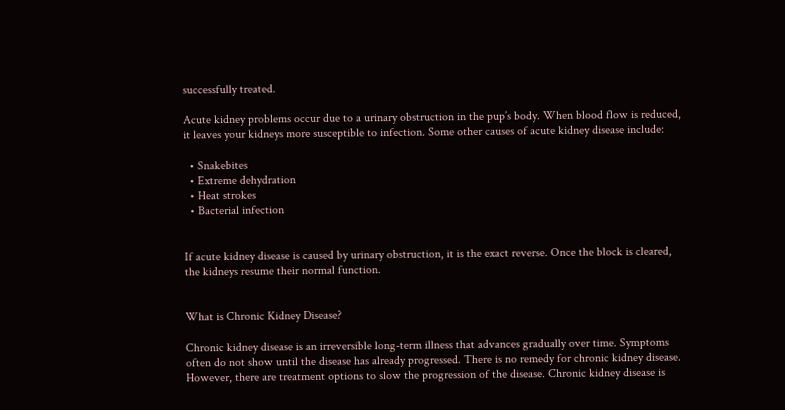successfully treated.

Acute kidney problems occur due to a urinary obstruction in the pup’s body. When blood flow is reduced, it leaves your kidneys more susceptible to infection. Some other causes of acute kidney disease include:

  • Snakebites
  • Extreme dehydration
  • Heat strokes
  • Bacterial infection


If acute kidney disease is caused by urinary obstruction, it is the exact reverse. Once the block is cleared, the kidneys resume their normal function.


What is Chronic Kidney Disease?

Chronic kidney disease is an irreversible long-term illness that advances gradually over time. Symptoms often do not show until the disease has already progressed. There is no remedy for chronic kidney disease. However, there are treatment options to slow the progression of the disease. Chronic kidney disease is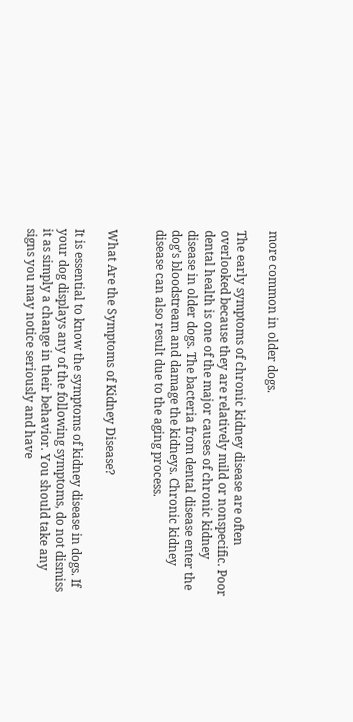more common in older dogs.

The early symptoms of chronic kidney disease are often overlooked because they are relatively mild or nonspecific. Poor dental health is one of the major causes of chronic kidney disease in older dogs. The bacteria from dental disease enter the dog’s bloodstream and damage the kidneys. Chronic kidney disease can also result due to the aging process.


What Are the Symptoms of Kidney Disease?

It is essential to know the symptoms of kidney disease in dogs. If your dog displays any of the following symptoms, do not dismiss it as simply a change in their behavior. You should take any signs you may notice seriously and have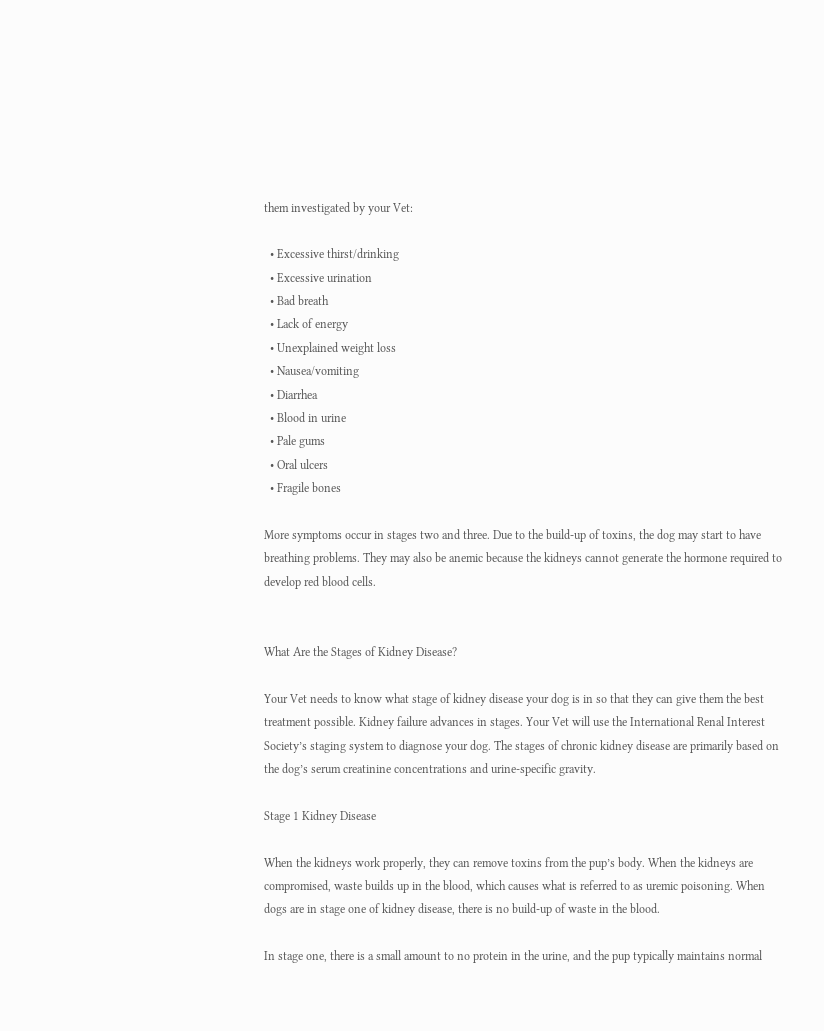them investigated by your Vet:

  • Excessive thirst/drinking
  • Excessive urination
  • Bad breath
  • Lack of energy
  • Unexplained weight loss
  • Nausea/vomiting
  • Diarrhea
  • Blood in urine
  • Pale gums
  • Oral ulcers
  • Fragile bones

More symptoms occur in stages two and three. Due to the build-up of toxins, the dog may start to have breathing problems. They may also be anemic because the kidneys cannot generate the hormone required to develop red blood cells.


What Are the Stages of Kidney Disease?

Your Vet needs to know what stage of kidney disease your dog is in so that they can give them the best treatment possible. Kidney failure advances in stages. Your Vet will use the International Renal Interest Society’s staging system to diagnose your dog. The stages of chronic kidney disease are primarily based on the dog’s serum creatinine concentrations and urine-specific gravity.

Stage 1 Kidney Disease

When the kidneys work properly, they can remove toxins from the pup’s body. When the kidneys are compromised, waste builds up in the blood, which causes what is referred to as uremic poisoning. When dogs are in stage one of kidney disease, there is no build-up of waste in the blood.

In stage one, there is a small amount to no protein in the urine, and the pup typically maintains normal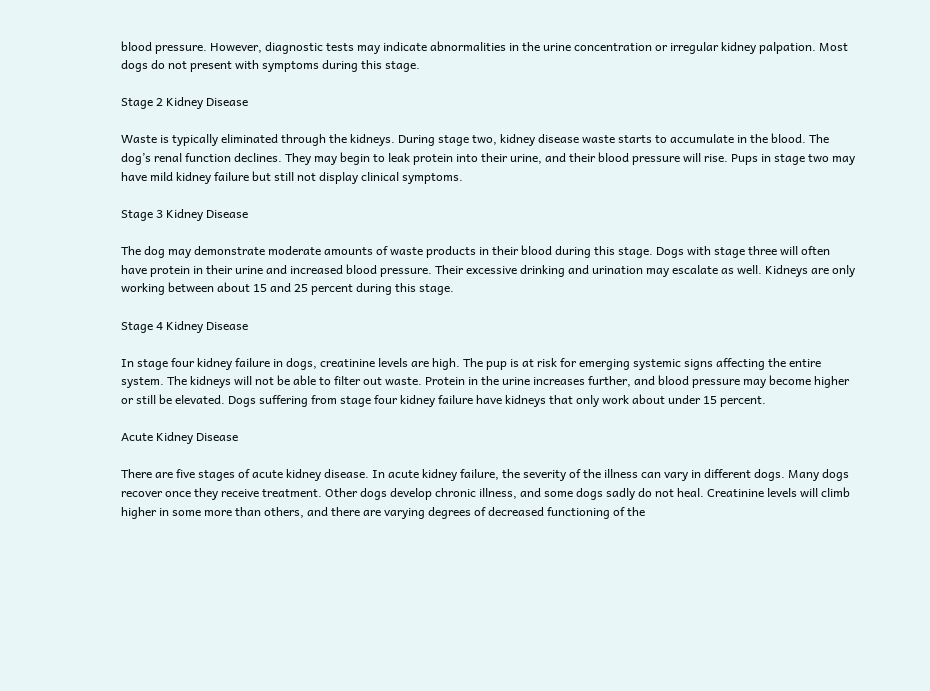blood pressure. However, diagnostic tests may indicate abnormalities in the urine concentration or irregular kidney palpation. Most dogs do not present with symptoms during this stage.

Stage 2 Kidney Disease

Waste is typically eliminated through the kidneys. During stage two, kidney disease waste starts to accumulate in the blood. The dog’s renal function declines. They may begin to leak protein into their urine, and their blood pressure will rise. Pups in stage two may have mild kidney failure but still not display clinical symptoms.

Stage 3 Kidney Disease

The dog may demonstrate moderate amounts of waste products in their blood during this stage. Dogs with stage three will often have protein in their urine and increased blood pressure. Their excessive drinking and urination may escalate as well. Kidneys are only working between about 15 and 25 percent during this stage.

Stage 4 Kidney Disease

In stage four kidney failure in dogs, creatinine levels are high. The pup is at risk for emerging systemic signs affecting the entire system. The kidneys will not be able to filter out waste. Protein in the urine increases further, and blood pressure may become higher or still be elevated. Dogs suffering from stage four kidney failure have kidneys that only work about under 15 percent.

Acute Kidney Disease

There are five stages of acute kidney disease. In acute kidney failure, the severity of the illness can vary in different dogs. Many dogs recover once they receive treatment. Other dogs develop chronic illness, and some dogs sadly do not heal. Creatinine levels will climb higher in some more than others, and there are varying degrees of decreased functioning of the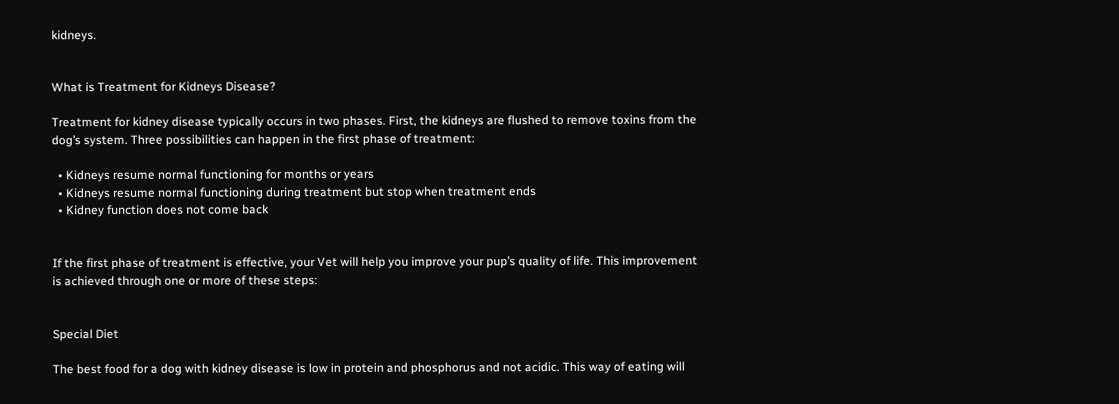kidneys.


What is Treatment for Kidneys Disease?

Treatment for kidney disease typically occurs in two phases. First, the kidneys are flushed to remove toxins from the dog’s system. Three possibilities can happen in the first phase of treatment:

  • Kidneys resume normal functioning for months or years
  • Kidneys resume normal functioning during treatment but stop when treatment ends
  • Kidney function does not come back


If the first phase of treatment is effective, your Vet will help you improve your pup’s quality of life. This improvement is achieved through one or more of these steps:


Special Diet

The best food for a dog with kidney disease is low in protein and phosphorus and not acidic. This way of eating will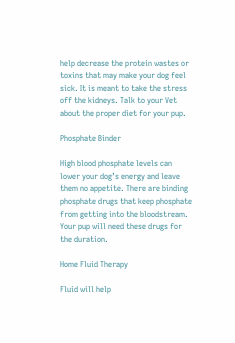help decrease the protein wastes or toxins that may make your dog feel sick. It is meant to take the stress off the kidneys. Talk to your Vet about the proper diet for your pup.

Phosphate Binder

High blood phosphate levels can lower your dog’s energy and leave them no appetite. There are binding phosphate drugs that keep phosphate from getting into the bloodstream. Your pup will need these drugs for the duration.

Home Fluid Therapy

Fluid will help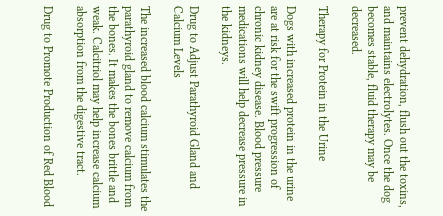prevent dehydration, flush out the toxins, and maintains electrolytes. Once the dog becomes stable, fluid therapy may be decreased.

Therapy for Protein in the Urine

Dogs with increased protein in the urine are at risk for the swift progression of chronic kidney disease. Blood pressure medications will help decrease pressure in the kidneys.

Drug to Adjust Parathyroid Gland and Calcium Levels

The increased blood calcium stimulates the parathyroid gland to remove calcium from the bones. It makes the bones brittle and weak. Calcitriol may help increase calcium absorption from the digestive tract.

Drug to Promote Production of Red Blood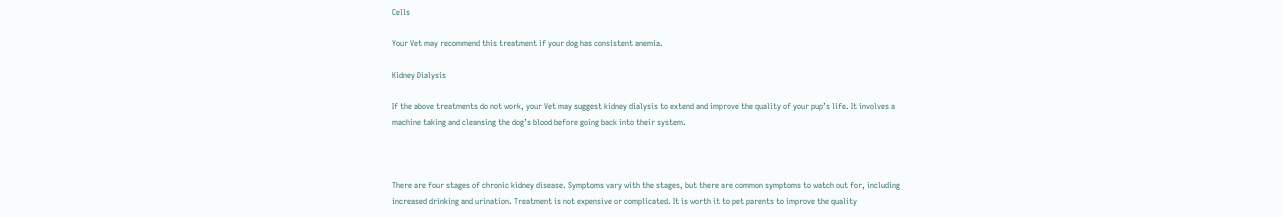Cells

Your Vet may recommend this treatment if your dog has consistent anemia.

Kidney Dialysis

If the above treatments do not work, your Vet may suggest kidney dialysis to extend and improve the quality of your pup’s life. It involves a machine taking and cleansing the dog’s blood before going back into their system.



There are four stages of chronic kidney disease. Symptoms vary with the stages, but there are common symptoms to watch out for, including increased drinking and urination. Treatment is not expensive or complicated. It is worth it to pet parents to improve the quality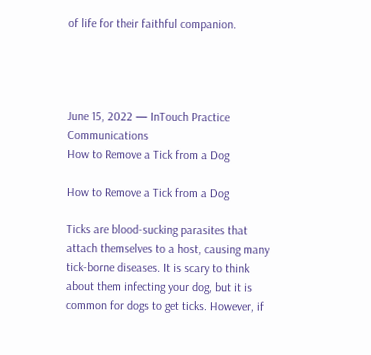of life for their faithful companion.




June 15, 2022 — InTouch Practice Communications
How to Remove a Tick from a Dog

How to Remove a Tick from a Dog

Ticks are blood-sucking parasites that attach themselves to a host, causing many tick-borne diseases. It is scary to think about them infecting your dog, but it is common for dogs to get ticks. However, if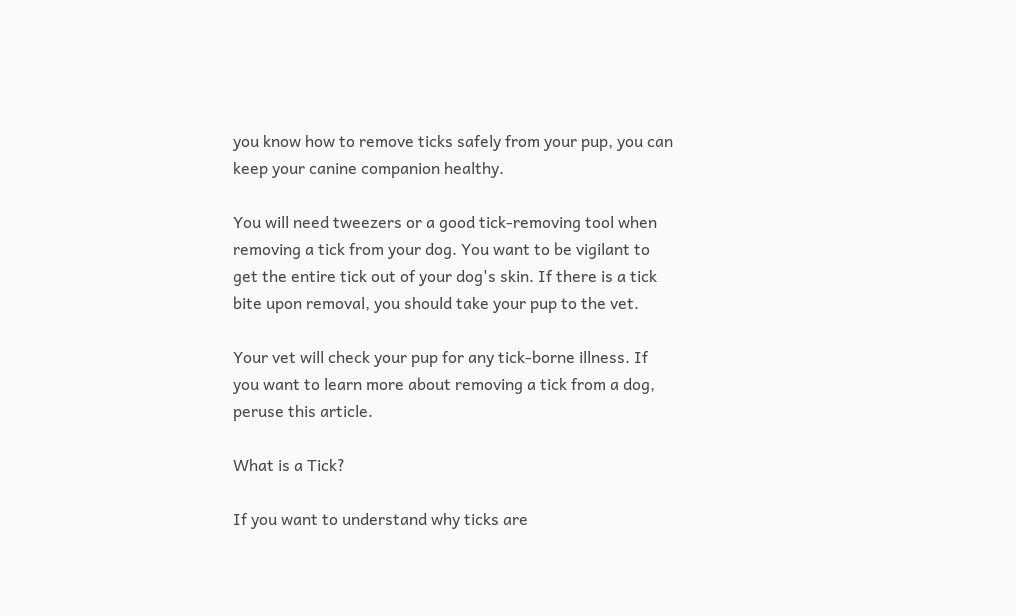you know how to remove ticks safely from your pup, you can keep your canine companion healthy.

You will need tweezers or a good tick-removing tool when removing a tick from your dog. You want to be vigilant to get the entire tick out of your dog's skin. If there is a tick bite upon removal, you should take your pup to the vet.

Your vet will check your pup for any tick-borne illness. If you want to learn more about removing a tick from a dog, peruse this article.

What is a Tick?

If you want to understand why ticks are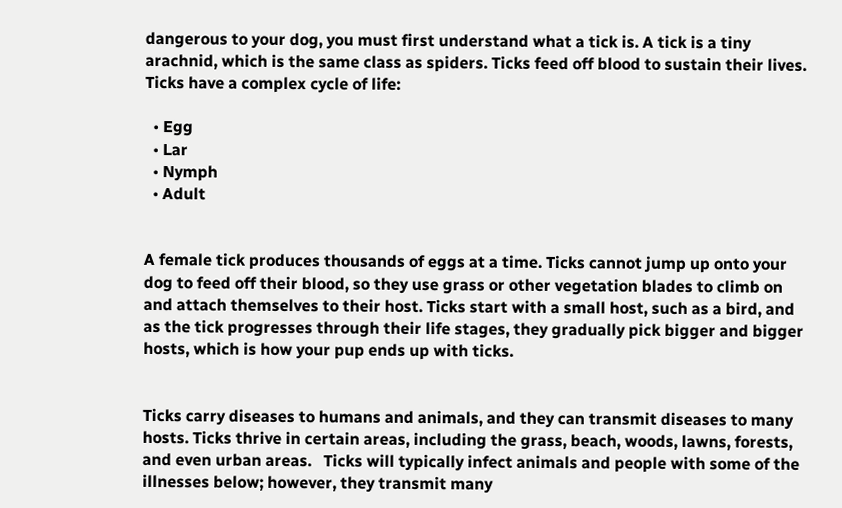dangerous to your dog, you must first understand what a tick is. A tick is a tiny arachnid, which is the same class as spiders. Ticks feed off blood to sustain their lives. Ticks have a complex cycle of life:

  • Egg
  • Lar
  • Nymph
  • Adult


A female tick produces thousands of eggs at a time. Ticks cannot jump up onto your dog to feed off their blood, so they use grass or other vegetation blades to climb on and attach themselves to their host. Ticks start with a small host, such as a bird, and as the tick progresses through their life stages, they gradually pick bigger and bigger hosts, which is how your pup ends up with ticks.


Ticks carry diseases to humans and animals, and they can transmit diseases to many hosts. Ticks thrive in certain areas, including the grass, beach, woods, lawns, forests, and even urban areas.   Ticks will typically infect animals and people with some of the illnesses below; however, they transmit many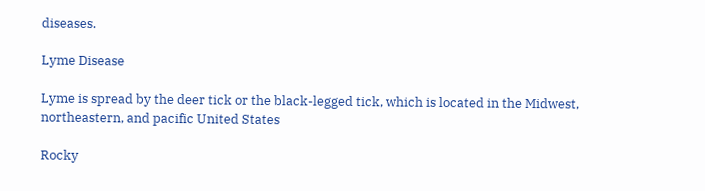diseases.

Lyme Disease

Lyme is spread by the deer tick or the black-legged tick, which is located in the Midwest, northeastern, and pacific United States

Rocky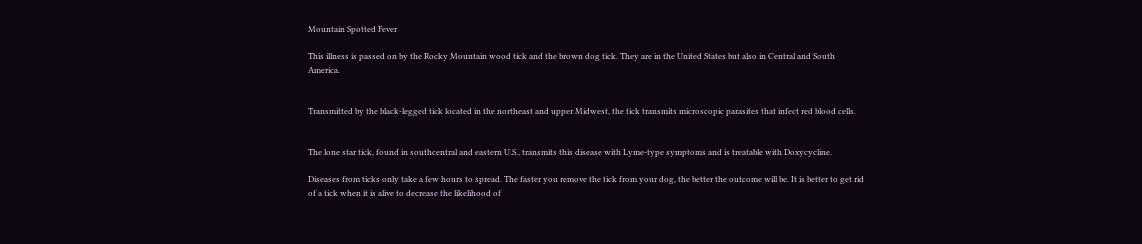Mountain Spotted Fever

This illness is passed on by the Rocky Mountain wood tick and the brown dog tick. They are in the United States but also in Central and South America.


Transmitted by the black-legged tick located in the northeast and upper Midwest, the tick transmits microscopic parasites that infect red blood cells.


The lone star tick, found in southcentral and eastern U.S., transmits this disease with Lyme-type symptoms and is treatable with Doxycycline.

Diseases from ticks only take a few hours to spread. The faster you remove the tick from your dog, the better the outcome will be. It is better to get rid of a tick when it is alive to decrease the likelihood of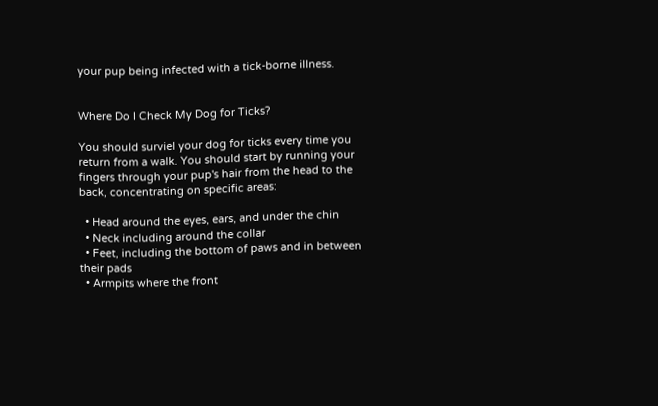your pup being infected with a tick-borne illness.


Where Do I Check My Dog for Ticks?

You should surviel your dog for ticks every time you return from a walk. You should start by running your fingers through your pup's hair from the head to the back, concentrating on specific areas:

  • Head around the eyes, ears, and under the chin
  • Neck including around the collar
  • Feet, including the bottom of paws and in between their pads
  • Armpits where the front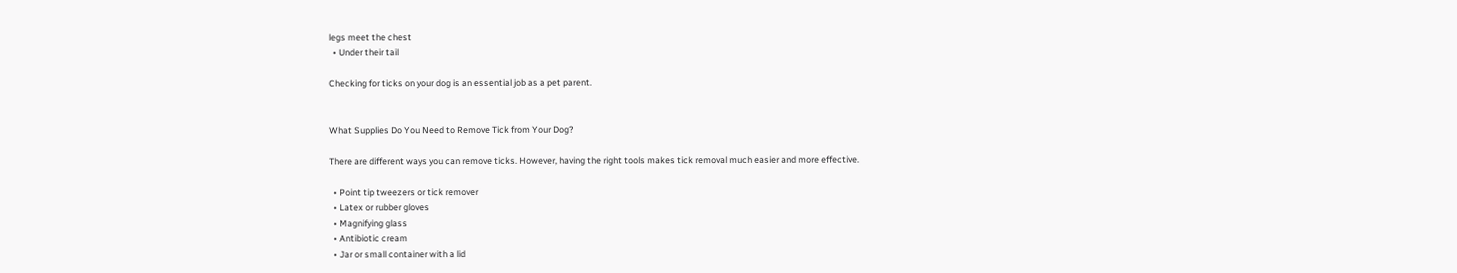legs meet the chest
  • Under their tail

Checking for ticks on your dog is an essential job as a pet parent.


What Supplies Do You Need to Remove Tick from Your Dog?

There are different ways you can remove ticks. However, having the right tools makes tick removal much easier and more effective.

  • Point tip tweezers or tick remover
  • Latex or rubber gloves
  • Magnifying glass
  • Antibiotic cream
  • Jar or small container with a lid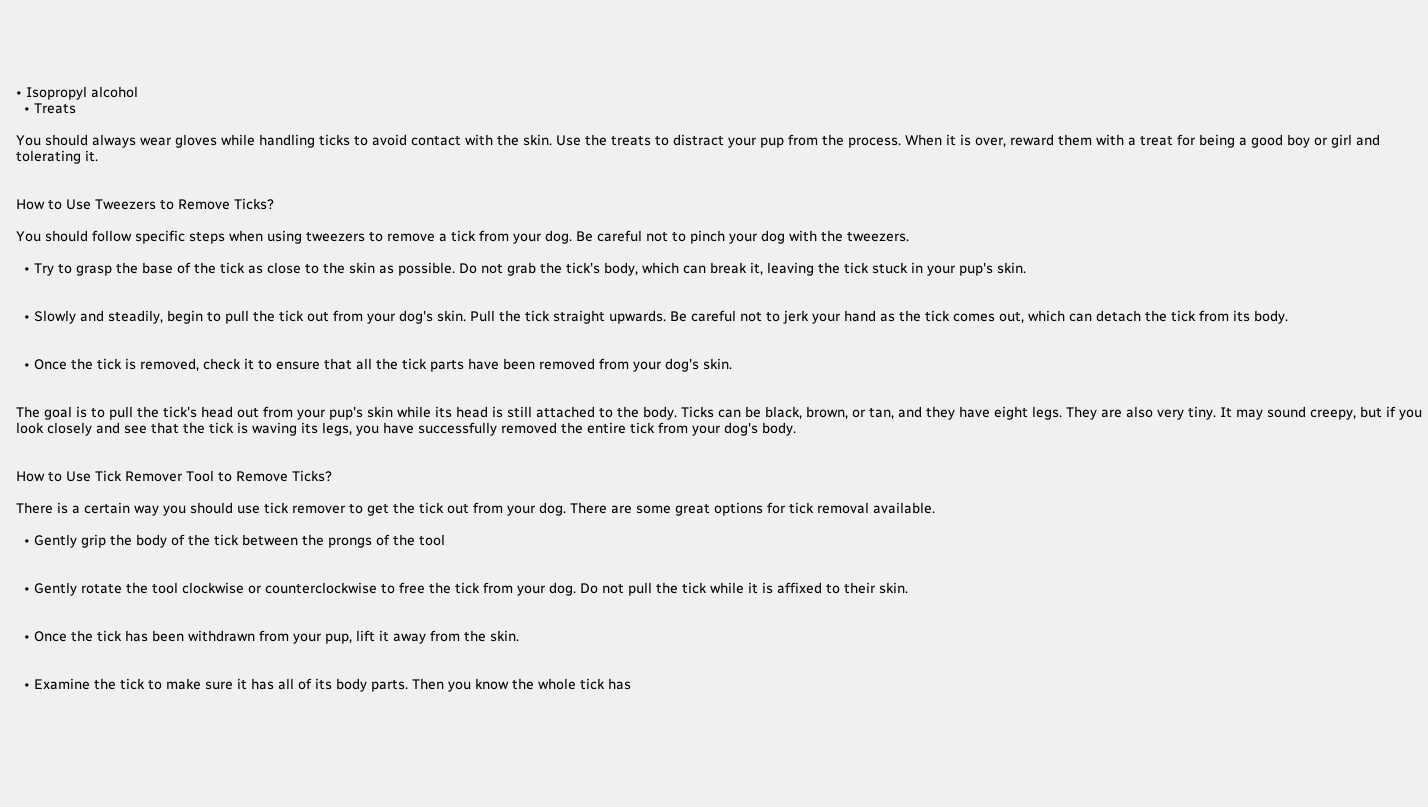• Isopropyl alcohol
  • Treats

You should always wear gloves while handling ticks to avoid contact with the skin. Use the treats to distract your pup from the process. When it is over, reward them with a treat for being a good boy or girl and tolerating it.


How to Use Tweezers to Remove Ticks?

You should follow specific steps when using tweezers to remove a tick from your dog. Be careful not to pinch your dog with the tweezers.

  • Try to grasp the base of the tick as close to the skin as possible. Do not grab the tick's body, which can break it, leaving the tick stuck in your pup's skin.


  • Slowly and steadily, begin to pull the tick out from your dog's skin. Pull the tick straight upwards. Be careful not to jerk your hand as the tick comes out, which can detach the tick from its body.


  • Once the tick is removed, check it to ensure that all the tick parts have been removed from your dog's skin.


The goal is to pull the tick's head out from your pup's skin while its head is still attached to the body. Ticks can be black, brown, or tan, and they have eight legs. They are also very tiny. It may sound creepy, but if you look closely and see that the tick is waving its legs, you have successfully removed the entire tick from your dog's body.


How to Use Tick Remover Tool to Remove Ticks?

There is a certain way you should use tick remover to get the tick out from your dog. There are some great options for tick removal available.

  • Gently grip the body of the tick between the prongs of the tool


  • Gently rotate the tool clockwise or counterclockwise to free the tick from your dog. Do not pull the tick while it is affixed to their skin.


  • Once the tick has been withdrawn from your pup, lift it away from the skin.


  • Examine the tick to make sure it has all of its body parts. Then you know the whole tick has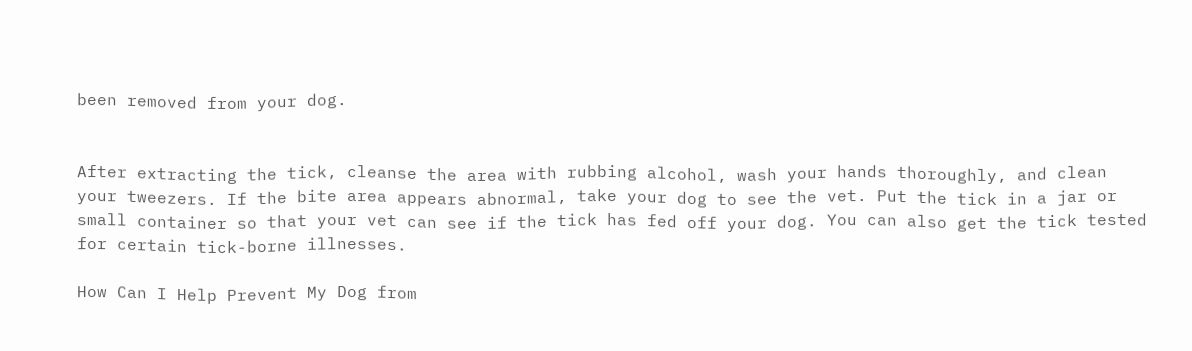been removed from your dog.


After extracting the tick, cleanse the area with rubbing alcohol, wash your hands thoroughly, and clean your tweezers. If the bite area appears abnormal, take your dog to see the vet. Put the tick in a jar or small container so that your vet can see if the tick has fed off your dog. You can also get the tick tested for certain tick-borne illnesses.

How Can I Help Prevent My Dog from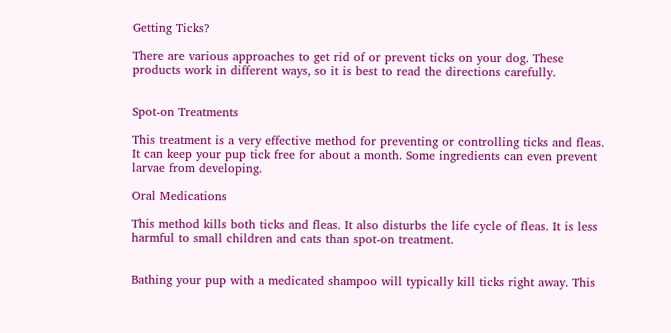Getting Ticks?

There are various approaches to get rid of or prevent ticks on your dog. These products work in different ways, so it is best to read the directions carefully.


Spot-on Treatments

This treatment is a very effective method for preventing or controlling ticks and fleas. It can keep your pup tick free for about a month. Some ingredients can even prevent larvae from developing.

Oral Medications

This method kills both ticks and fleas. It also disturbs the life cycle of fleas. It is less harmful to small children and cats than spot-on treatment.


Bathing your pup with a medicated shampoo will typically kill ticks right away. This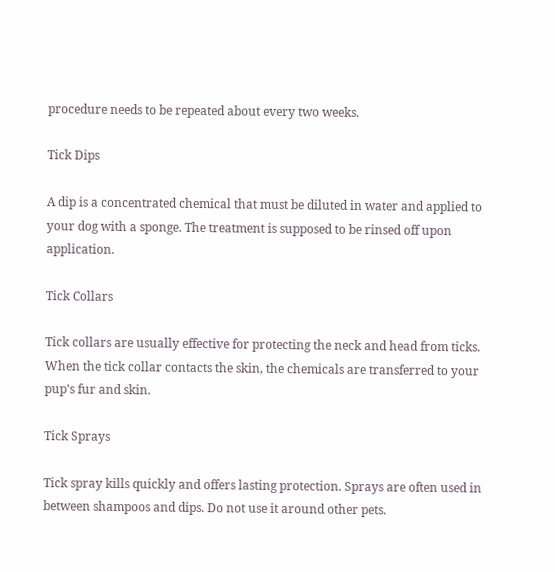procedure needs to be repeated about every two weeks.

Tick Dips

A dip is a concentrated chemical that must be diluted in water and applied to your dog with a sponge. The treatment is supposed to be rinsed off upon application.

Tick Collars

Tick collars are usually effective for protecting the neck and head from ticks. When the tick collar contacts the skin, the chemicals are transferred to your pup's fur and skin.

Tick Sprays

Tick spray kills quickly and offers lasting protection. Sprays are often used in between shampoos and dips. Do not use it around other pets.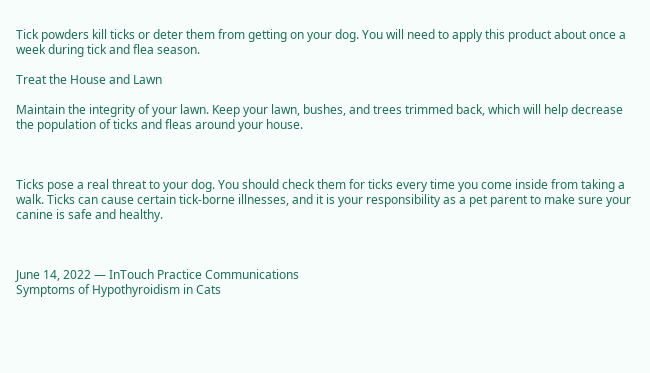Tick powders kill ticks or deter them from getting on your dog. You will need to apply this product about once a week during tick and flea season.

Treat the House and Lawn

Maintain the integrity of your lawn. Keep your lawn, bushes, and trees trimmed back, which will help decrease the population of ticks and fleas around your house.



Ticks pose a real threat to your dog. You should check them for ticks every time you come inside from taking a walk. Ticks can cause certain tick-borne illnesses, and it is your responsibility as a pet parent to make sure your canine is safe and healthy.



June 14, 2022 — InTouch Practice Communications
Symptoms of Hypothyroidism in Cats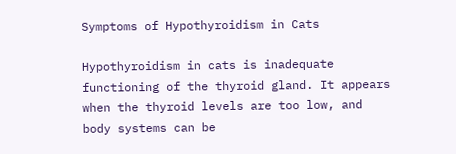Symptoms of Hypothyroidism in Cats

Hypothyroidism in cats is inadequate functioning of the thyroid gland. It appears when the thyroid levels are too low, and body systems can be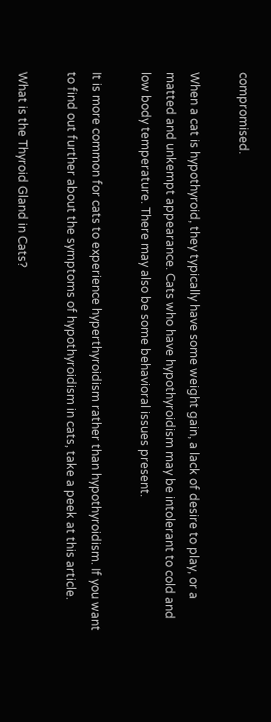compromised.

When a cat is hypothyroid, they typically have some weight gain, a lack of desire to play, or a matted and unkempt appearance. Cats who have hypothyroidism may be intolerant to cold and low body temperature. There may also be some behavioral issues present.

It is more common for cats to experience hyperthyroidism rather than hypothyroidism. If you want to find out further about the symptoms of hypothyroidism in cats, take a peek at this article.

What is the Thyroid Gland in Cats?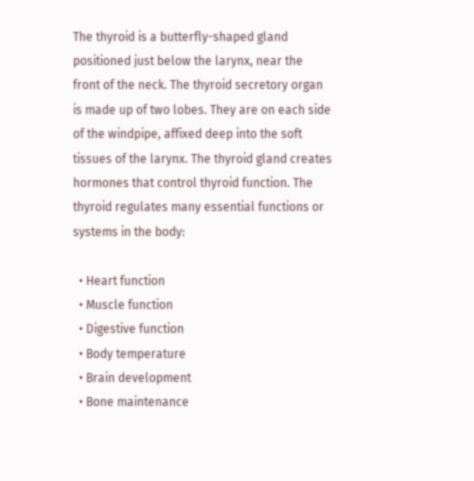The thyroid is a butterfly-shaped gland positioned just below the larynx, near the front of the neck. The thyroid secretory organ is made up of two lobes. They are on each side of the windpipe, affixed deep into the soft tissues of the larynx. The thyroid gland creates hormones that control thyroid function. The thyroid regulates many essential functions or systems in the body:

  • Heart function
  • Muscle function
  • Digestive function
  • Body temperature
  • Brain development
  • Bone maintenance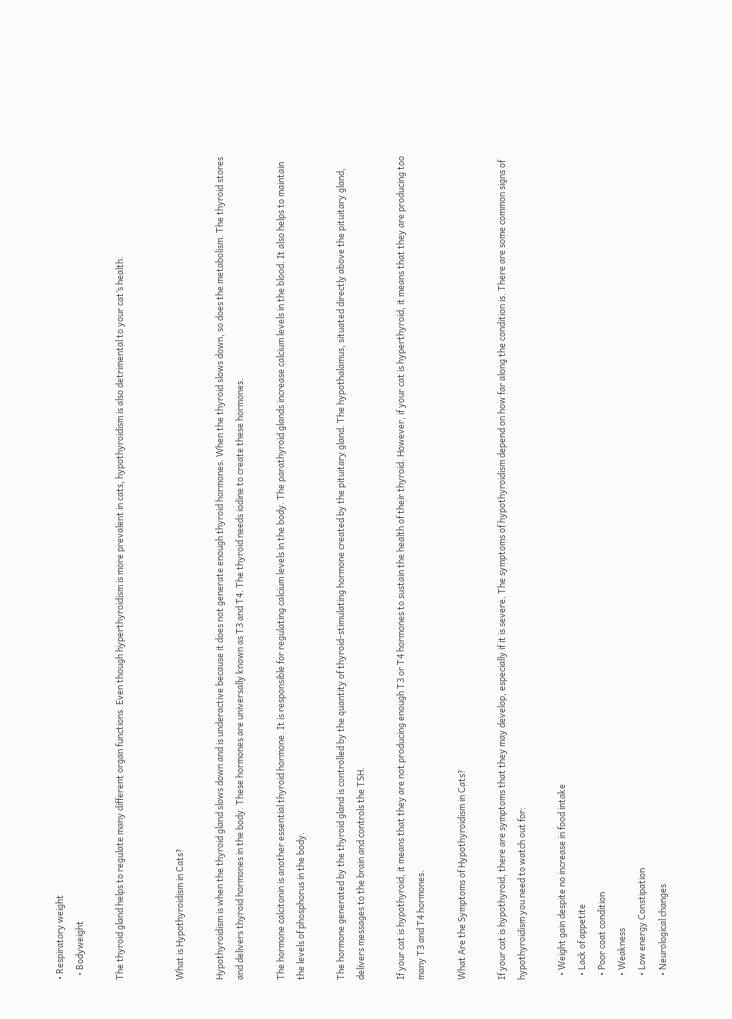• Respiratory weight
  • Bodyweight

The thyroid gland helps to regulate many different organ functions. Even though hyperthyroidism is more prevalent in cats, hypothyroidism is also detrimental to your cat’s health.


What is Hypothyroidism in Cats?

Hypothyroidism is when the thyroid gland slows down and is underactive because it does not generate enough thyroid hormones. When the thyroid slows down, so does the metabolism. The thyroid stores and delivers thyroid hormones in the body. These hormones are universally known as T3 and T4. The thyroid needs iodine to create these hormones.

The hormone calcitonin is another essential thyroid hormone. It is responsible for regulating calcium levels in the body. The parathyroid glands increase calcium levels in the blood. It also helps to maintain the levels of phosphorus in the body.

The hormone generated by the thyroid gland is controlled by the quantity of thyroid-stimulating hormone created by the pituitary gland. The hypothalamus, situated directly above the pituitary gland, delivers messages to the brain and controls the TSH.

If your cat is hypothyroid, it means that they are not producing enough T3 or T4 hormones to sustain the health of their thyroid. However, if your cat is hyperthyroid, it means that they are producing too many T3 and T4 hormones.

What Are the Symptoms of Hypothyroidism in Cats?

If your cat is hypothyroid, there are symptoms that they may develop, especially if it is severe. The symptoms of hypothyroidism depend on how far along the condition is. There are some common signs of hypothyroidism you need to watch out for:

  • Weight gain despite no increase in food intake
  • Lack of appetite
  • Poor coat condition
  • Weakness
  • Low energy Constipation
  • Neurological changes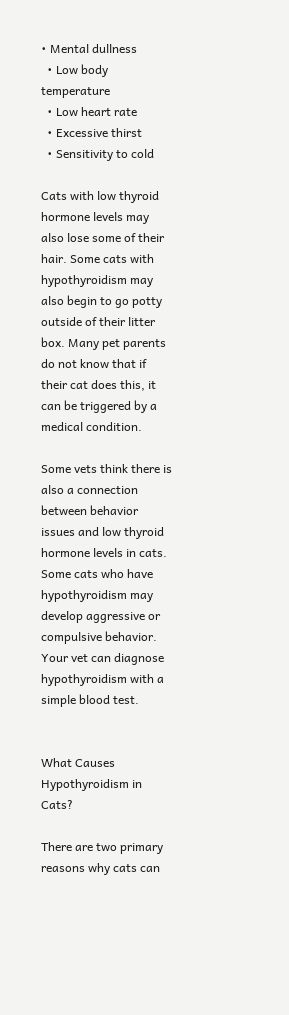• Mental dullness
  • Low body temperature
  • Low heart rate
  • Excessive thirst
  • Sensitivity to cold

Cats with low thyroid hormone levels may also lose some of their hair. Some cats with hypothyroidism may also begin to go potty outside of their litter box. Many pet parents do not know that if their cat does this, it can be triggered by a medical condition.

Some vets think there is also a connection between behavior issues and low thyroid hormone levels in cats. Some cats who have hypothyroidism may develop aggressive or compulsive behavior. Your vet can diagnose hypothyroidism with a simple blood test.


What Causes Hypothyroidism in Cats?

There are two primary reasons why cats can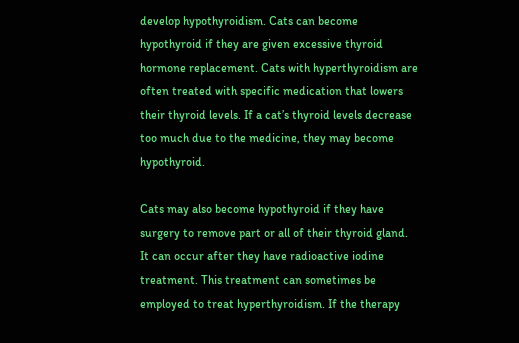develop hypothyroidism. Cats can become hypothyroid if they are given excessive thyroid hormone replacement. Cats with hyperthyroidism are often treated with specific medication that lowers their thyroid levels. If a cat’s thyroid levels decrease too much due to the medicine, they may become hypothyroid.

Cats may also become hypothyroid if they have surgery to remove part or all of their thyroid gland. It can occur after they have radioactive iodine treatment. This treatment can sometimes be employed to treat hyperthyroidism. If the therapy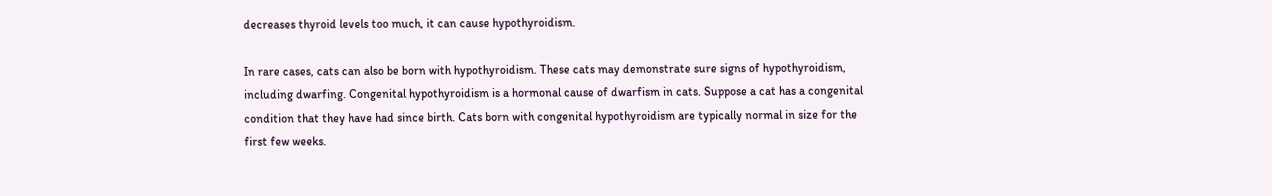decreases thyroid levels too much, it can cause hypothyroidism.

In rare cases, cats can also be born with hypothyroidism. These cats may demonstrate sure signs of hypothyroidism, including dwarfing. Congenital hypothyroidism is a hormonal cause of dwarfism in cats. Suppose a cat has a congenital condition that they have had since birth. Cats born with congenital hypothyroidism are typically normal in size for the first few weeks.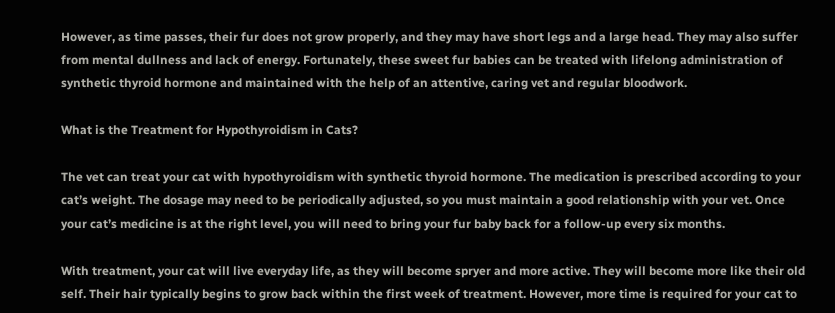However, as time passes, their fur does not grow properly, and they may have short legs and a large head. They may also suffer from mental dullness and lack of energy. Fortunately, these sweet fur babies can be treated with lifelong administration of synthetic thyroid hormone and maintained with the help of an attentive, caring vet and regular bloodwork.

What is the Treatment for Hypothyroidism in Cats?

The vet can treat your cat with hypothyroidism with synthetic thyroid hormone. The medication is prescribed according to your cat’s weight. The dosage may need to be periodically adjusted, so you must maintain a good relationship with your vet. Once your cat’s medicine is at the right level, you will need to bring your fur baby back for a follow-up every six months.

With treatment, your cat will live everyday life, as they will become spryer and more active. They will become more like their old self. Their hair typically begins to grow back within the first week of treatment. However, more time is required for your cat to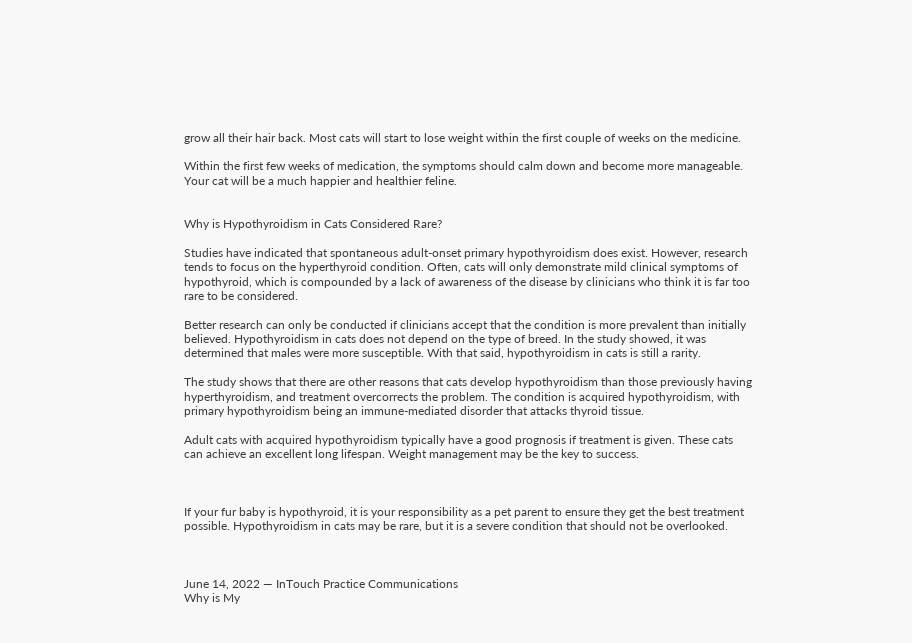grow all their hair back. Most cats will start to lose weight within the first couple of weeks on the medicine.

Within the first few weeks of medication, the symptoms should calm down and become more manageable. Your cat will be a much happier and healthier feline.


Why is Hypothyroidism in Cats Considered Rare?

Studies have indicated that spontaneous adult-onset primary hypothyroidism does exist. However, research tends to focus on the hyperthyroid condition. Often, cats will only demonstrate mild clinical symptoms of hypothyroid, which is compounded by a lack of awareness of the disease by clinicians who think it is far too rare to be considered.

Better research can only be conducted if clinicians accept that the condition is more prevalent than initially believed. Hypothyroidism in cats does not depend on the type of breed. In the study showed, it was determined that males were more susceptible. With that said, hypothyroidism in cats is still a rarity.

The study shows that there are other reasons that cats develop hypothyroidism than those previously having hyperthyroidism, and treatment overcorrects the problem. The condition is acquired hypothyroidism, with primary hypothyroidism being an immune-mediated disorder that attacks thyroid tissue.

Adult cats with acquired hypothyroidism typically have a good prognosis if treatment is given. These cats can achieve an excellent long lifespan. Weight management may be the key to success.



If your fur baby is hypothyroid, it is your responsibility as a pet parent to ensure they get the best treatment possible. Hypothyroidism in cats may be rare, but it is a severe condition that should not be overlooked.



June 14, 2022 — InTouch Practice Communications
Why is My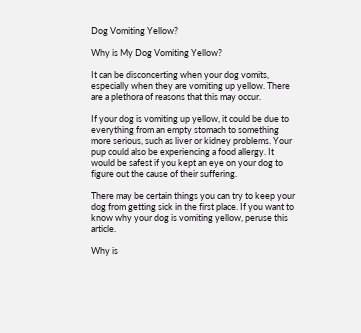Dog Vomiting Yellow?

Why is My Dog Vomiting Yellow?

It can be disconcerting when your dog vomits, especially when they are vomiting up yellow. There are a plethora of reasons that this may occur.

If your dog is vomiting up yellow, it could be due to everything from an empty stomach to something more serious, such as liver or kidney problems. Your pup could also be experiencing a food allergy. It would be safest if you kept an eye on your dog to figure out the cause of their suffering.

There may be certain things you can try to keep your dog from getting sick in the first place. If you want to know why your dog is vomiting yellow, peruse this article.

Why is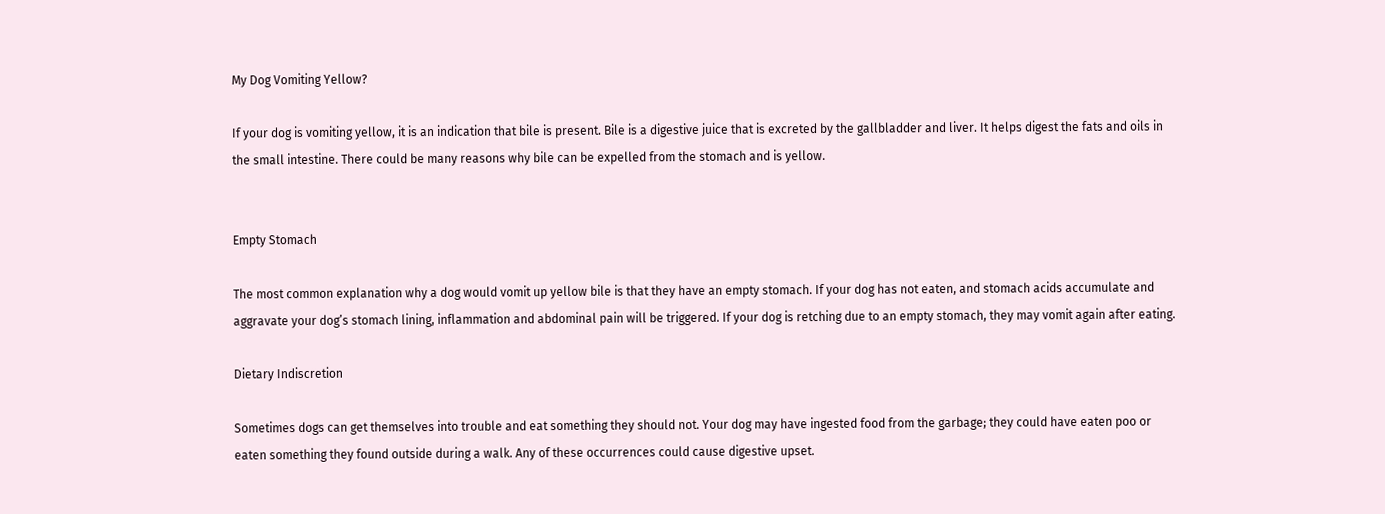My Dog Vomiting Yellow?

If your dog is vomiting yellow, it is an indication that bile is present. Bile is a digestive juice that is excreted by the gallbladder and liver. It helps digest the fats and oils in the small intestine. There could be many reasons why bile can be expelled from the stomach and is yellow.


Empty Stomach

The most common explanation why a dog would vomit up yellow bile is that they have an empty stomach. If your dog has not eaten, and stomach acids accumulate and aggravate your dog’s stomach lining, inflammation and abdominal pain will be triggered. If your dog is retching due to an empty stomach, they may vomit again after eating.

Dietary Indiscretion

Sometimes dogs can get themselves into trouble and eat something they should not. Your dog may have ingested food from the garbage; they could have eaten poo or eaten something they found outside during a walk. Any of these occurrences could cause digestive upset.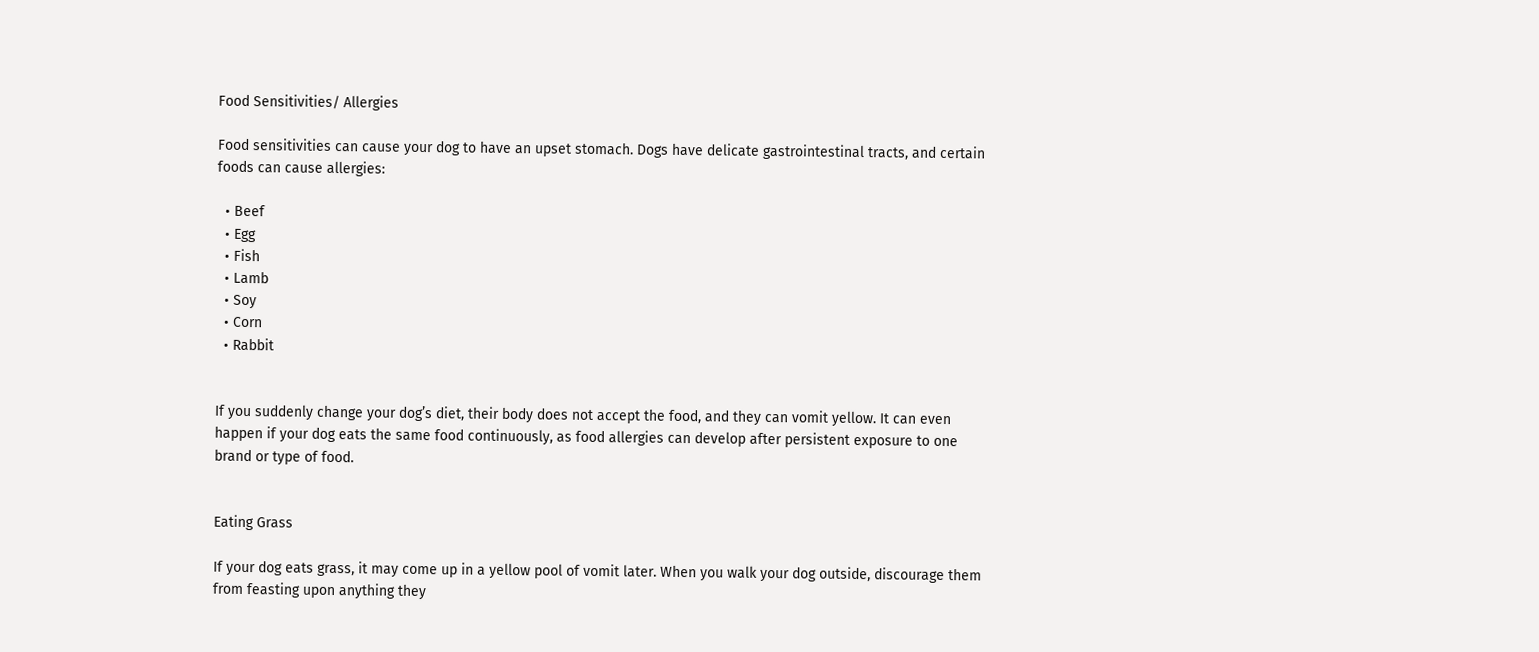Food Sensitivities/ Allergies

Food sensitivities can cause your dog to have an upset stomach. Dogs have delicate gastrointestinal tracts, and certain foods can cause allergies:

  • Beef
  • Egg
  • Fish
  • Lamb
  • Soy
  • Corn
  • Rabbit


If you suddenly change your dog’s diet, their body does not accept the food, and they can vomit yellow. It can even happen if your dog eats the same food continuously, as food allergies can develop after persistent exposure to one brand or type of food.


Eating Grass

If your dog eats grass, it may come up in a yellow pool of vomit later. When you walk your dog outside, discourage them from feasting upon anything they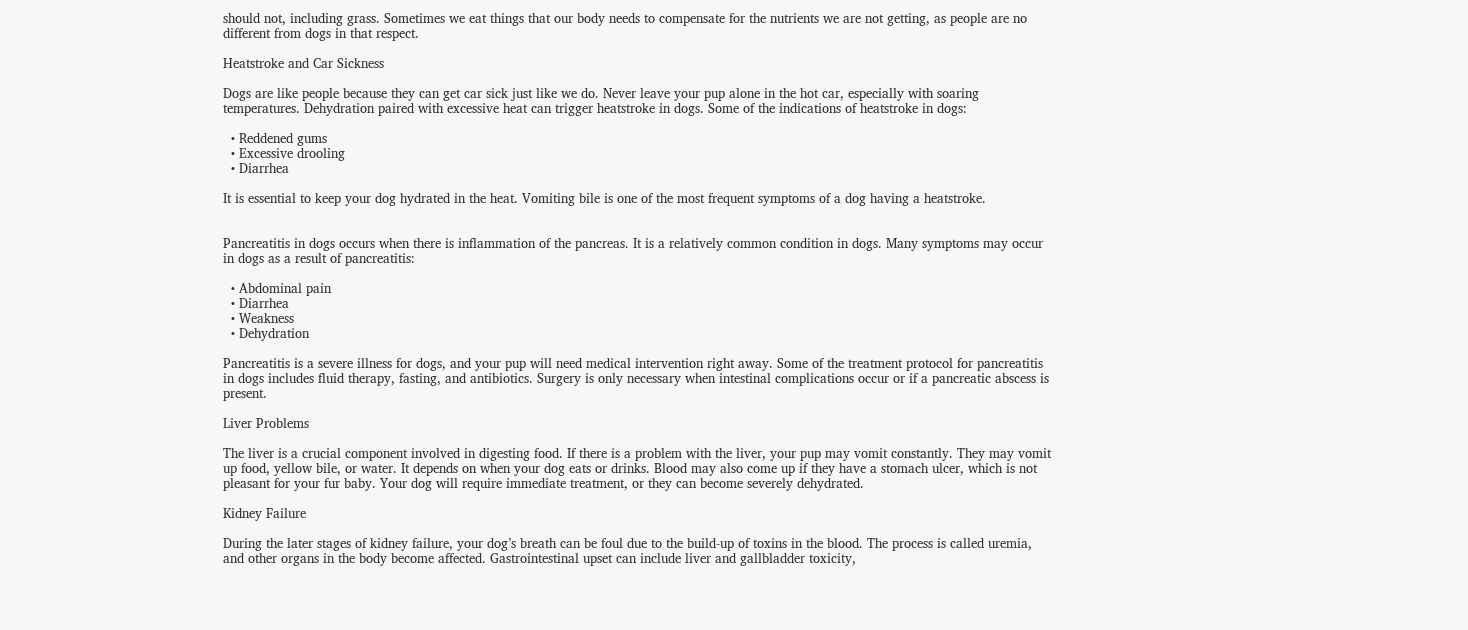should not, including grass. Sometimes we eat things that our body needs to compensate for the nutrients we are not getting, as people are no different from dogs in that respect.

Heatstroke and Car Sickness

Dogs are like people because they can get car sick just like we do. Never leave your pup alone in the hot car, especially with soaring temperatures. Dehydration paired with excessive heat can trigger heatstroke in dogs. Some of the indications of heatstroke in dogs:

  • Reddened gums
  • Excessive drooling
  • Diarrhea

It is essential to keep your dog hydrated in the heat. Vomiting bile is one of the most frequent symptoms of a dog having a heatstroke.


Pancreatitis in dogs occurs when there is inflammation of the pancreas. It is a relatively common condition in dogs. Many symptoms may occur in dogs as a result of pancreatitis:

  • Abdominal pain
  • Diarrhea
  • Weakness
  • Dehydration

Pancreatitis is a severe illness for dogs, and your pup will need medical intervention right away. Some of the treatment protocol for pancreatitis in dogs includes fluid therapy, fasting, and antibiotics. Surgery is only necessary when intestinal complications occur or if a pancreatic abscess is present.

Liver Problems

The liver is a crucial component involved in digesting food. If there is a problem with the liver, your pup may vomit constantly. They may vomit up food, yellow bile, or water. It depends on when your dog eats or drinks. Blood may also come up if they have a stomach ulcer, which is not pleasant for your fur baby. Your dog will require immediate treatment, or they can become severely dehydrated.

Kidney Failure

During the later stages of kidney failure, your dog’s breath can be foul due to the build-up of toxins in the blood. The process is called uremia, and other organs in the body become affected. Gastrointestinal upset can include liver and gallbladder toxicity,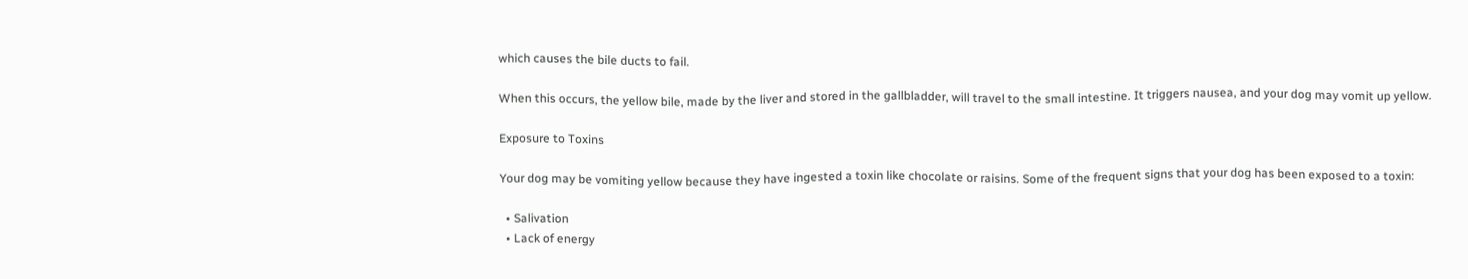which causes the bile ducts to fail.

When this occurs, the yellow bile, made by the liver and stored in the gallbladder, will travel to the small intestine. It triggers nausea, and your dog may vomit up yellow.

Exposure to Toxins

Your dog may be vomiting yellow because they have ingested a toxin like chocolate or raisins. Some of the frequent signs that your dog has been exposed to a toxin:

  • Salivation
  • Lack of energy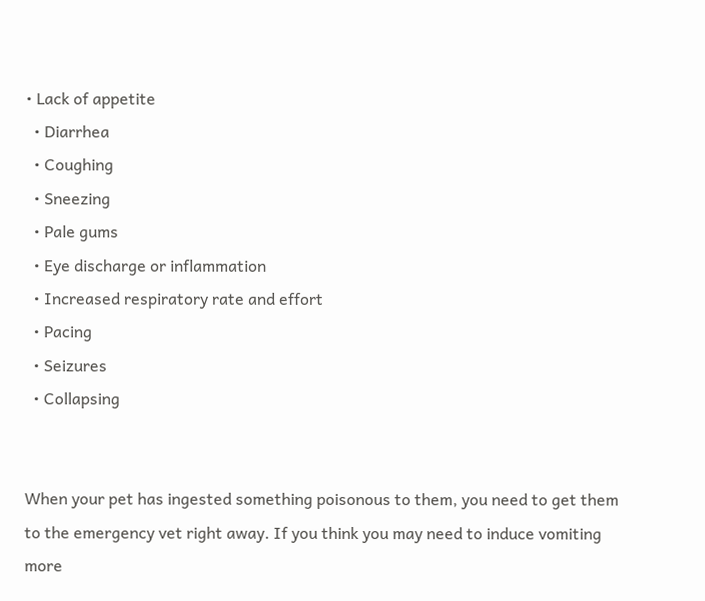• Lack of appetite
  • Diarrhea
  • Coughing
  • Sneezing
  • Pale gums
  • Eye discharge or inflammation
  • Increased respiratory rate and effort
  • Pacing
  • Seizures
  • Collapsing


When your pet has ingested something poisonous to them, you need to get them to the emergency vet right away. If you think you may need to induce vomiting more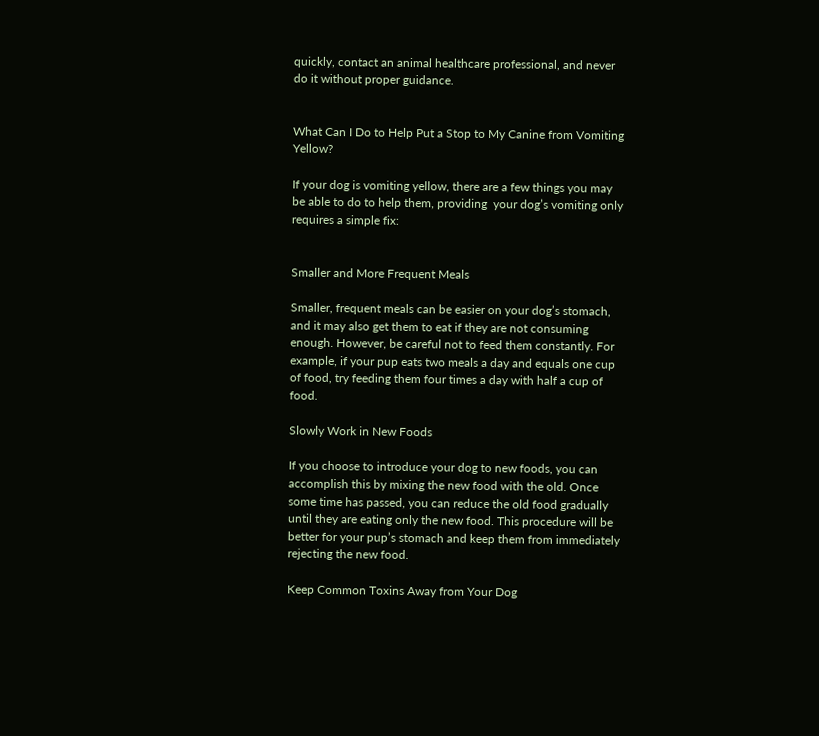quickly, contact an animal healthcare professional, and never do it without proper guidance.


What Can I Do to Help Put a Stop to My Canine from Vomiting Yellow?

If your dog is vomiting yellow, there are a few things you may be able to do to help them, providing  your dog’s vomiting only requires a simple fix:


Smaller and More Frequent Meals

Smaller, frequent meals can be easier on your dog’s stomach, and it may also get them to eat if they are not consuming enough. However, be careful not to feed them constantly. For example, if your pup eats two meals a day and equals one cup of food, try feeding them four times a day with half a cup of food.

Slowly Work in New Foods

If you choose to introduce your dog to new foods, you can accomplish this by mixing the new food with the old. Once some time has passed, you can reduce the old food gradually until they are eating only the new food. This procedure will be better for your pup’s stomach and keep them from immediately rejecting the new food.

Keep Common Toxins Away from Your Dog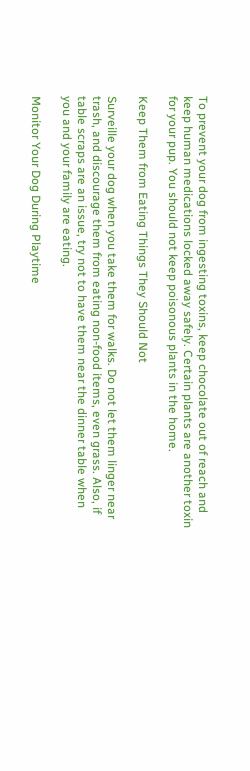To prevent your dog from ingesting toxins, keep chocolate out of reach and keep human medications locked away safely. Certain plants are another toxin for your pup. You should not keep poisonous plants in the home.

Keep Them from Eating Things They Should Not

Surveille your dog when you take them for walks. Do not let them linger near trash, and discourage them from eating non-food items, even grass. Also, if table scraps are an issue, try not to have them near the dinner table when you and your family are eating.

Monitor Your Dog During Playtime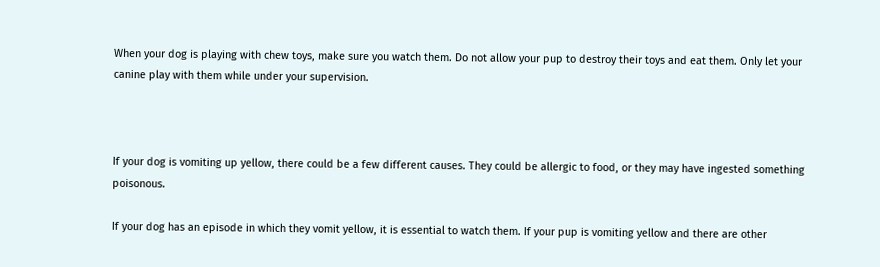When your dog is playing with chew toys, make sure you watch them. Do not allow your pup to destroy their toys and eat them. Only let your canine play with them while under your supervision.



If your dog is vomiting up yellow, there could be a few different causes. They could be allergic to food, or they may have ingested something poisonous.

If your dog has an episode in which they vomit yellow, it is essential to watch them. If your pup is vomiting yellow and there are other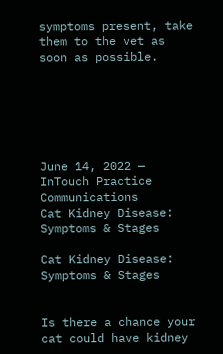symptoms present, take them to the vet as soon as possible.






June 14, 2022 — InTouch Practice Communications
Cat Kidney Disease: Symptoms & Stages

Cat Kidney Disease: Symptoms & Stages


Is there a chance your cat could have kidney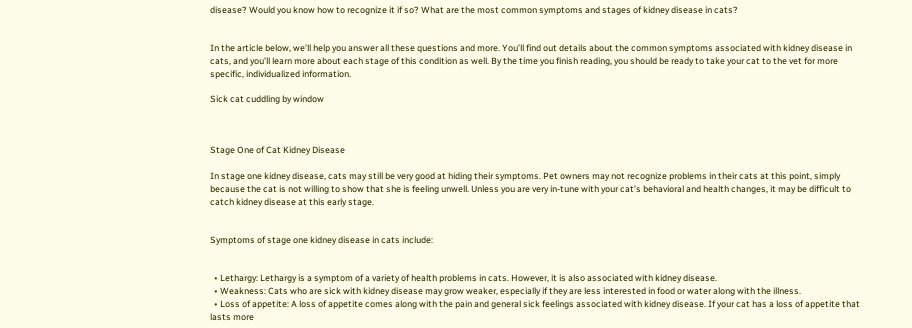disease? Would you know how to recognize it if so? What are the most common symptoms and stages of kidney disease in cats?


In the article below, we’ll help you answer all these questions and more. You’ll find out details about the common symptoms associated with kidney disease in cats, and you’ll learn more about each stage of this condition as well. By the time you finish reading, you should be ready to take your cat to the vet for more specific, individualized information.

Sick cat cuddling by window



Stage One of Cat Kidney Disease

In stage one kidney disease, cats may still be very good at hiding their symptoms. Pet owners may not recognize problems in their cats at this point, simply because the cat is not willing to show that she is feeling unwell. Unless you are very in-tune with your cat’s behavioral and health changes, it may be difficult to catch kidney disease at this early stage.


Symptoms of stage one kidney disease in cats include:


  • Lethargy: Lethargy is a symptom of a variety of health problems in cats. However, it is also associated with kidney disease.
  • Weakness: Cats who are sick with kidney disease may grow weaker, especially if they are less interested in food or water along with the illness.
  • Loss of appetite: A loss of appetite comes along with the pain and general sick feelings associated with kidney disease. If your cat has a loss of appetite that lasts more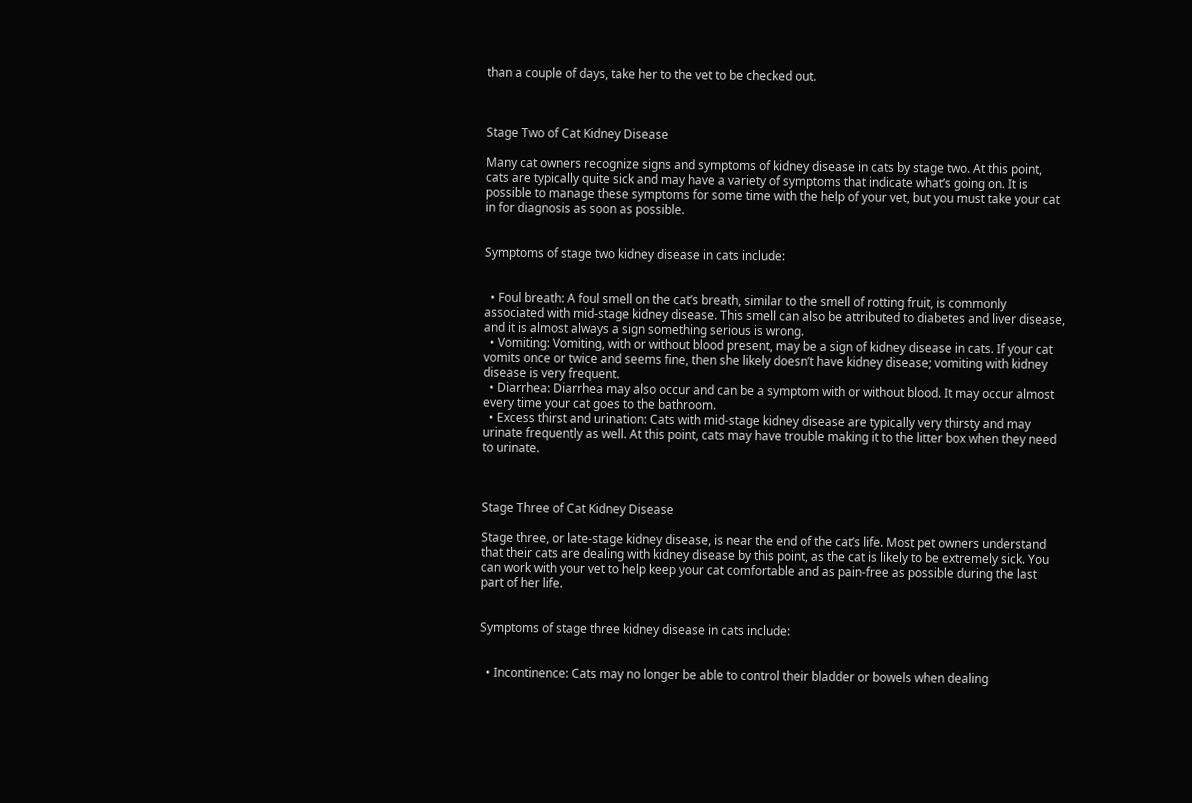than a couple of days, take her to the vet to be checked out.



Stage Two of Cat Kidney Disease

Many cat owners recognize signs and symptoms of kidney disease in cats by stage two. At this point, cats are typically quite sick and may have a variety of symptoms that indicate what’s going on. It is possible to manage these symptoms for some time with the help of your vet, but you must take your cat in for diagnosis as soon as possible.


Symptoms of stage two kidney disease in cats include:


  • Foul breath: A foul smell on the cat’s breath, similar to the smell of rotting fruit, is commonly associated with mid-stage kidney disease. This smell can also be attributed to diabetes and liver disease, and it is almost always a sign something serious is wrong.
  • Vomiting: Vomiting, with or without blood present, may be a sign of kidney disease in cats. If your cat vomits once or twice and seems fine, then she likely doesn’t have kidney disease; vomiting with kidney disease is very frequent.
  • Diarrhea: Diarrhea may also occur and can be a symptom with or without blood. It may occur almost every time your cat goes to the bathroom.
  • Excess thirst and urination: Cats with mid-stage kidney disease are typically very thirsty and may urinate frequently as well. At this point, cats may have trouble making it to the litter box when they need to urinate.



Stage Three of Cat Kidney Disease

Stage three, or late-stage kidney disease, is near the end of the cat’s life. Most pet owners understand that their cats are dealing with kidney disease by this point, as the cat is likely to be extremely sick. You can work with your vet to help keep your cat comfortable and as pain-free as possible during the last part of her life.


Symptoms of stage three kidney disease in cats include:


  • Incontinence: Cats may no longer be able to control their bladder or bowels when dealing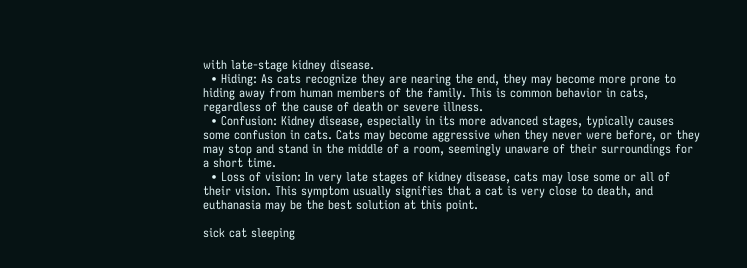with late-stage kidney disease.
  • Hiding: As cats recognize they are nearing the end, they may become more prone to hiding away from human members of the family. This is common behavior in cats, regardless of the cause of death or severe illness.
  • Confusion: Kidney disease, especially in its more advanced stages, typically causes some confusion in cats. Cats may become aggressive when they never were before, or they may stop and stand in the middle of a room, seemingly unaware of their surroundings for a short time.
  • Loss of vision: In very late stages of kidney disease, cats may lose some or all of their vision. This symptom usually signifies that a cat is very close to death, and euthanasia may be the best solution at this point.

sick cat sleeping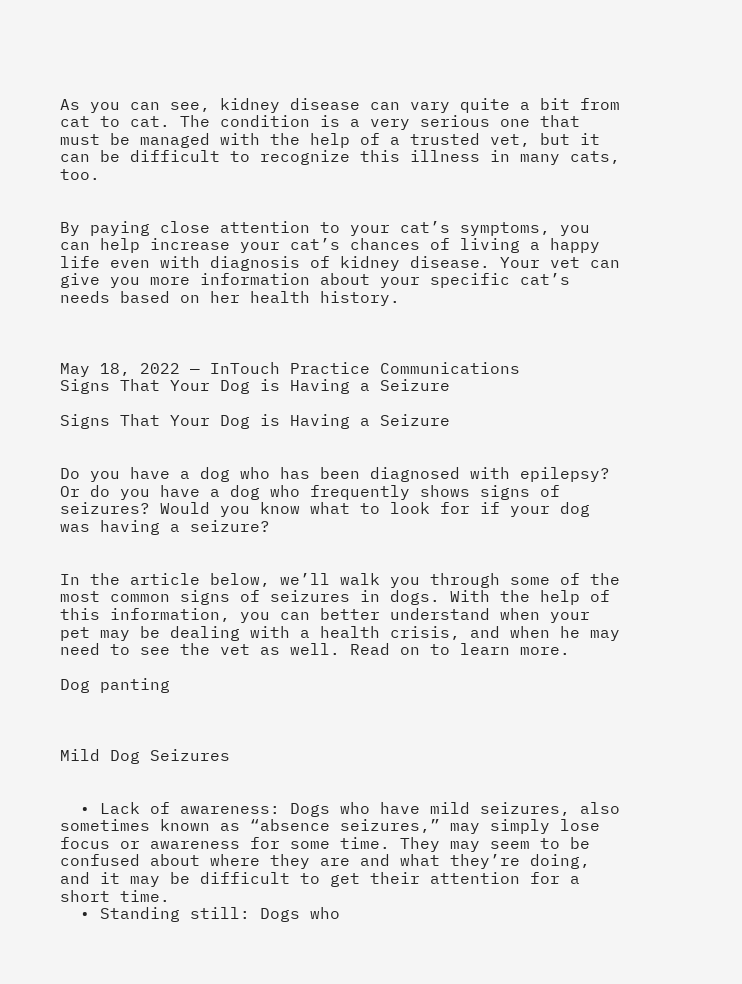As you can see, kidney disease can vary quite a bit from cat to cat. The condition is a very serious one that must be managed with the help of a trusted vet, but it can be difficult to recognize this illness in many cats, too.


By paying close attention to your cat’s symptoms, you can help increase your cat’s chances of living a happy life even with diagnosis of kidney disease. Your vet can give you more information about your specific cat’s needs based on her health history.



May 18, 2022 — InTouch Practice Communications
Signs That Your Dog is Having a Seizure

Signs That Your Dog is Having a Seizure


Do you have a dog who has been diagnosed with epilepsy? Or do you have a dog who frequently shows signs of seizures? Would you know what to look for if your dog was having a seizure?


In the article below, we’ll walk you through some of the most common signs of seizures in dogs. With the help of this information, you can better understand when your pet may be dealing with a health crisis, and when he may need to see the vet as well. Read on to learn more.

Dog panting



Mild Dog Seizures


  • Lack of awareness: Dogs who have mild seizures, also sometimes known as “absence seizures,” may simply lose focus or awareness for some time. They may seem to be confused about where they are and what they’re doing, and it may be difficult to get their attention for a short time.
  • Standing still: Dogs who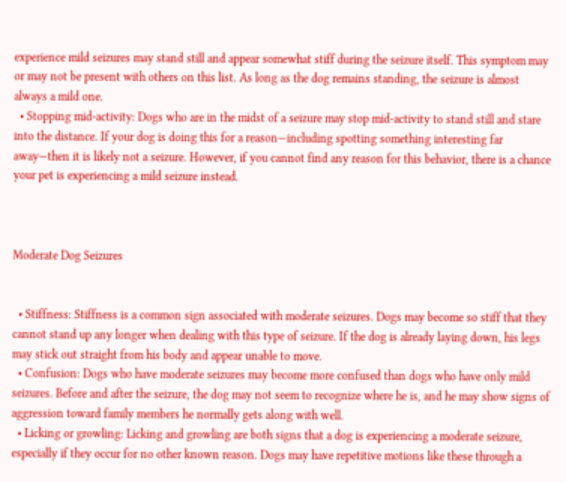experience mild seizures may stand still and appear somewhat stiff during the seizure itself. This symptom may or may not be present with others on this list. As long as the dog remains standing, the seizure is almost always a mild one.
  • Stopping mid-activity: Dogs who are in the midst of a seizure may stop mid-activity to stand still and stare into the distance. If your dog is doing this for a reason—including spotting something interesting far away—then it is likely not a seizure. However, if you cannot find any reason for this behavior, there is a chance your pet is experiencing a mild seizure instead.



Moderate Dog Seizures


  • Stiffness: Stiffness is a common sign associated with moderate seizures. Dogs may become so stiff that they cannot stand up any longer when dealing with this type of seizure. If the dog is already laying down, his legs may stick out straight from his body and appear unable to move.
  • Confusion: Dogs who have moderate seizures may become more confused than dogs who have only mild seizures. Before and after the seizure, the dog may not seem to recognize where he is, and he may show signs of aggression toward family members he normally gets along with well.
  • Licking or growling: Licking and growling are both signs that a dog is experiencing a moderate seizure, especially if they occur for no other known reason. Dogs may have repetitive motions like these through a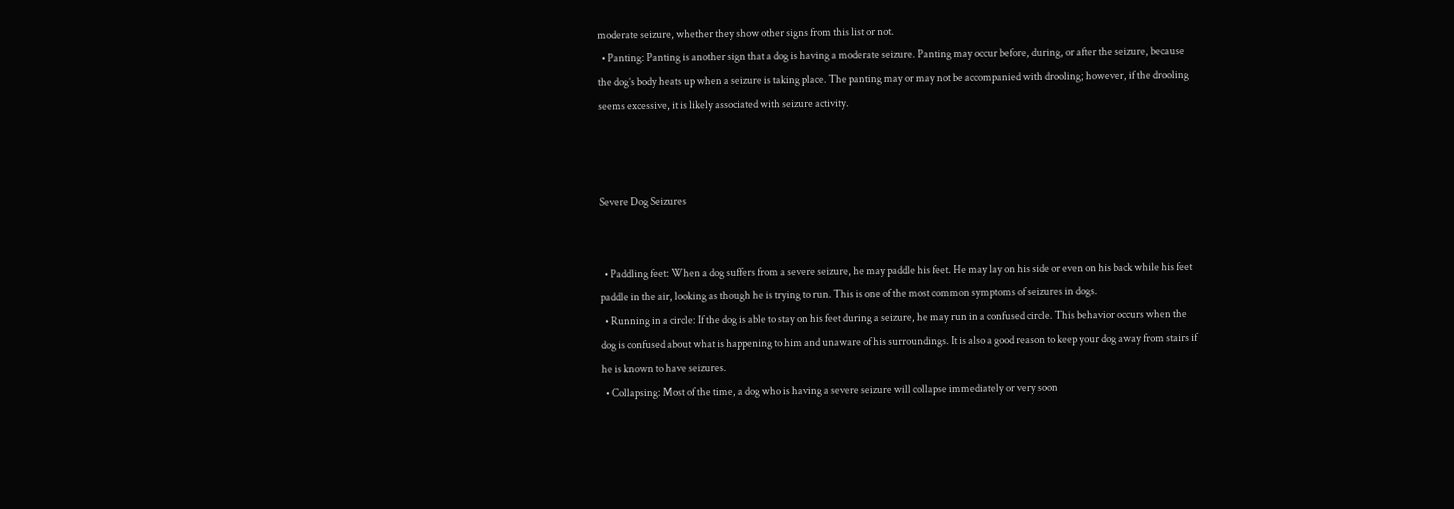moderate seizure, whether they show other signs from this list or not.
  • Panting: Panting is another sign that a dog is having a moderate seizure. Panting may occur before, during, or after the seizure, because the dog’s body heats up when a seizure is taking place. The panting may or may not be accompanied with drooling; however, if the drooling seems excessive, it is likely associated with seizure activity.



Severe Dog Seizures


  • Paddling feet: When a dog suffers from a severe seizure, he may paddle his feet. He may lay on his side or even on his back while his feet paddle in the air, looking as though he is trying to run. This is one of the most common symptoms of seizures in dogs.
  • Running in a circle: If the dog is able to stay on his feet during a seizure, he may run in a confused circle. This behavior occurs when the dog is confused about what is happening to him and unaware of his surroundings. It is also a good reason to keep your dog away from stairs if he is known to have seizures.
  • Collapsing: Most of the time, a dog who is having a severe seizure will collapse immediately or very soon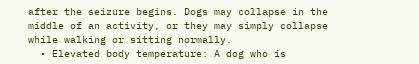after the seizure begins. Dogs may collapse in the middle of an activity, or they may simply collapse while walking or sitting normally.
  • Elevated body temperature: A dog who is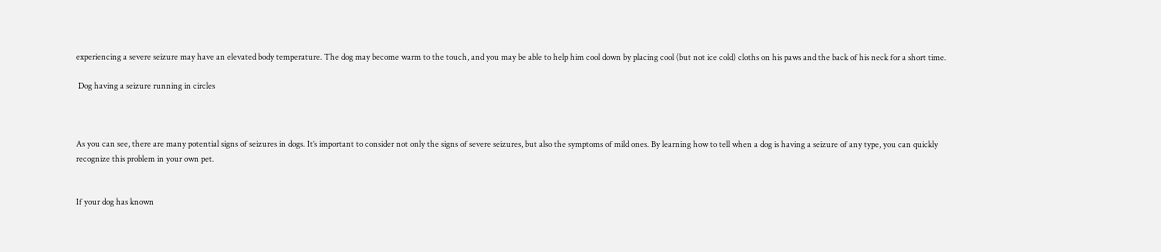experiencing a severe seizure may have an elevated body temperature. The dog may become warm to the touch, and you may be able to help him cool down by placing cool (but not ice cold) cloths on his paws and the back of his neck for a short time.

 Dog having a seizure running in circles



As you can see, there are many potential signs of seizures in dogs. It’s important to consider not only the signs of severe seizures, but also the symptoms of mild ones. By learning how to tell when a dog is having a seizure of any type, you can quickly recognize this problem in your own pet.


If your dog has known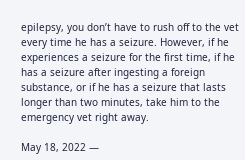epilepsy, you don’t have to rush off to the vet every time he has a seizure. However, if he experiences a seizure for the first time, if he has a seizure after ingesting a foreign substance, or if he has a seizure that lasts longer than two minutes, take him to the emergency vet right away.

May 18, 2022 —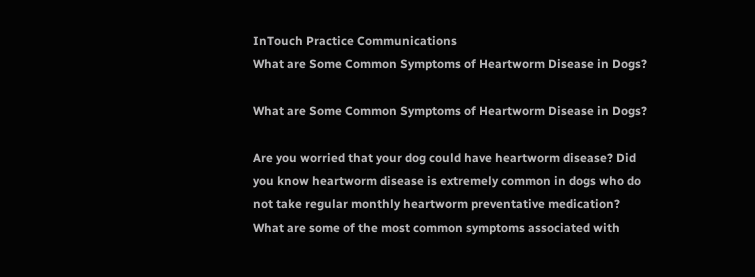InTouch Practice Communications
What are Some Common Symptoms of Heartworm Disease in Dogs?

What are Some Common Symptoms of Heartworm Disease in Dogs?

Are you worried that your dog could have heartworm disease? Did you know heartworm disease is extremely common in dogs who do not take regular monthly heartworm preventative medication? What are some of the most common symptoms associated with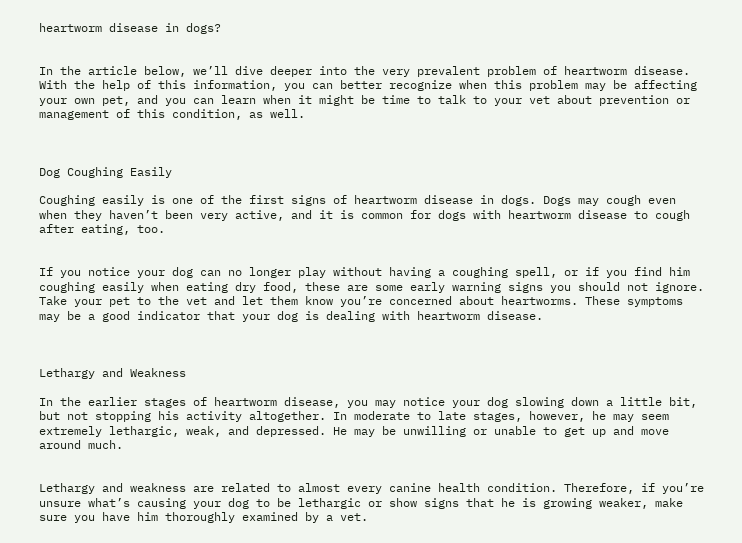heartworm disease in dogs?


In the article below, we’ll dive deeper into the very prevalent problem of heartworm disease. With the help of this information, you can better recognize when this problem may be affecting your own pet, and you can learn when it might be time to talk to your vet about prevention or management of this condition, as well.



Dog Coughing Easily

Coughing easily is one of the first signs of heartworm disease in dogs. Dogs may cough even when they haven’t been very active, and it is common for dogs with heartworm disease to cough after eating, too.


If you notice your dog can no longer play without having a coughing spell, or if you find him coughing easily when eating dry food, these are some early warning signs you should not ignore. Take your pet to the vet and let them know you’re concerned about heartworms. These symptoms may be a good indicator that your dog is dealing with heartworm disease.



Lethargy and Weakness

In the earlier stages of heartworm disease, you may notice your dog slowing down a little bit, but not stopping his activity altogether. In moderate to late stages, however, he may seem extremely lethargic, weak, and depressed. He may be unwilling or unable to get up and move around much.


Lethargy and weakness are related to almost every canine health condition. Therefore, if you’re unsure what’s causing your dog to be lethargic or show signs that he is growing weaker, make sure you have him thoroughly examined by a vet.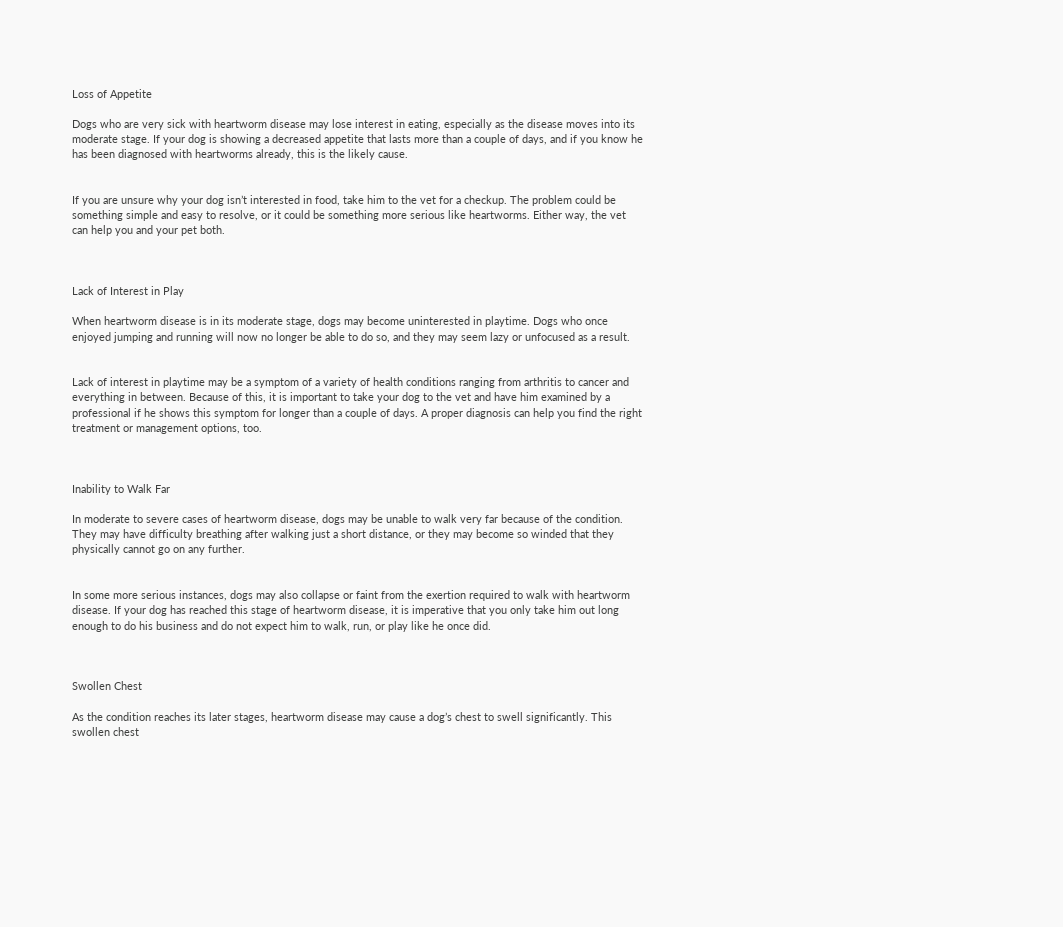Loss of Appetite

Dogs who are very sick with heartworm disease may lose interest in eating, especially as the disease moves into its moderate stage. If your dog is showing a decreased appetite that lasts more than a couple of days, and if you know he has been diagnosed with heartworms already, this is the likely cause.


If you are unsure why your dog isn’t interested in food, take him to the vet for a checkup. The problem could be something simple and easy to resolve, or it could be something more serious like heartworms. Either way, the vet can help you and your pet both.



Lack of Interest in Play

When heartworm disease is in its moderate stage, dogs may become uninterested in playtime. Dogs who once enjoyed jumping and running will now no longer be able to do so, and they may seem lazy or unfocused as a result.


Lack of interest in playtime may be a symptom of a variety of health conditions ranging from arthritis to cancer and everything in between. Because of this, it is important to take your dog to the vet and have him examined by a professional if he shows this symptom for longer than a couple of days. A proper diagnosis can help you find the right treatment or management options, too.



Inability to Walk Far

In moderate to severe cases of heartworm disease, dogs may be unable to walk very far because of the condition. They may have difficulty breathing after walking just a short distance, or they may become so winded that they physically cannot go on any further.


In some more serious instances, dogs may also collapse or faint from the exertion required to walk with heartworm disease. If your dog has reached this stage of heartworm disease, it is imperative that you only take him out long enough to do his business and do not expect him to walk, run, or play like he once did.



Swollen Chest

As the condition reaches its later stages, heartworm disease may cause a dog’s chest to swell significantly. This swollen chest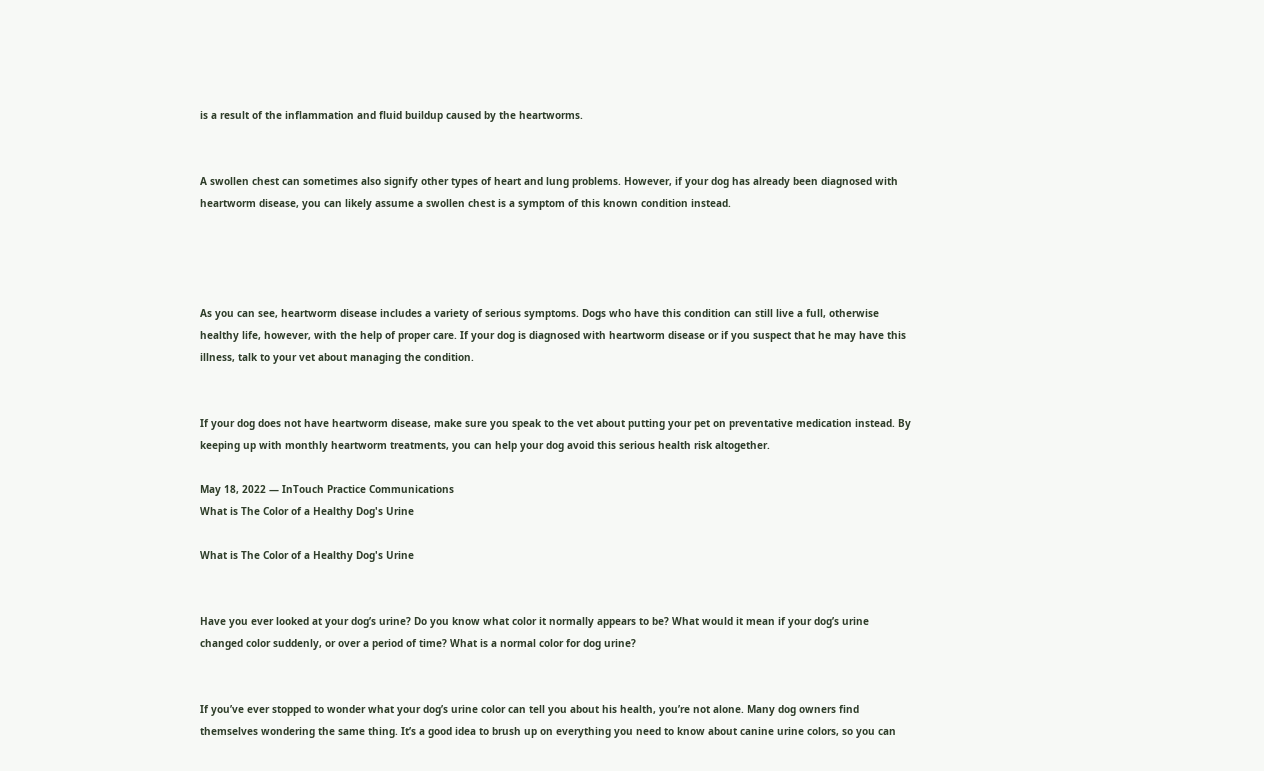is a result of the inflammation and fluid buildup caused by the heartworms.


A swollen chest can sometimes also signify other types of heart and lung problems. However, if your dog has already been diagnosed with heartworm disease, you can likely assume a swollen chest is a symptom of this known condition instead.




As you can see, heartworm disease includes a variety of serious symptoms. Dogs who have this condition can still live a full, otherwise healthy life, however, with the help of proper care. If your dog is diagnosed with heartworm disease or if you suspect that he may have this illness, talk to your vet about managing the condition.


If your dog does not have heartworm disease, make sure you speak to the vet about putting your pet on preventative medication instead. By keeping up with monthly heartworm treatments, you can help your dog avoid this serious health risk altogether.

May 18, 2022 — InTouch Practice Communications
What is The Color of a Healthy Dog's Urine

What is The Color of a Healthy Dog's Urine


Have you ever looked at your dog’s urine? Do you know what color it normally appears to be? What would it mean if your dog’s urine changed color suddenly, or over a period of time? What is a normal color for dog urine?


If you’ve ever stopped to wonder what your dog’s urine color can tell you about his health, you’re not alone. Many dog owners find themselves wondering the same thing. It’s a good idea to brush up on everything you need to know about canine urine colors, so you can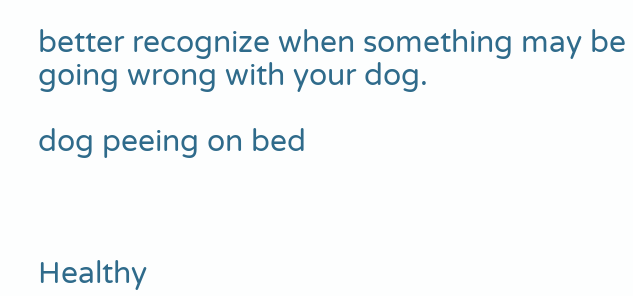better recognize when something may be going wrong with your dog.

dog peeing on bed



Healthy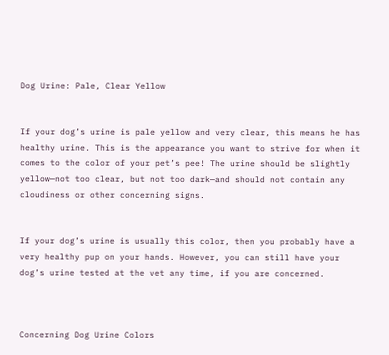Dog Urine: Pale, Clear Yellow


If your dog’s urine is pale yellow and very clear, this means he has healthy urine. This is the appearance you want to strive for when it comes to the color of your pet’s pee! The urine should be slightly yellow—not too clear, but not too dark—and should not contain any cloudiness or other concerning signs.


If your dog’s urine is usually this color, then you probably have a very healthy pup on your hands. However, you can still have your dog’s urine tested at the vet any time, if you are concerned.



Concerning Dog Urine Colors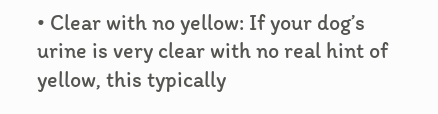• Clear with no yellow: If your dog’s urine is very clear with no real hint of yellow, this typically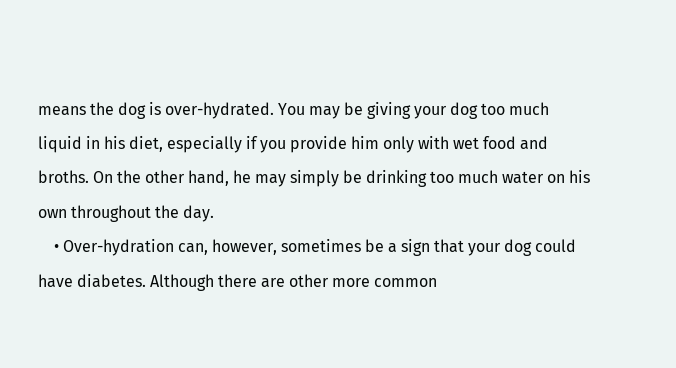means the dog is over-hydrated. You may be giving your dog too much liquid in his diet, especially if you provide him only with wet food and broths. On the other hand, he may simply be drinking too much water on his own throughout the day.
    • Over-hydration can, however, sometimes be a sign that your dog could have diabetes. Although there are other more common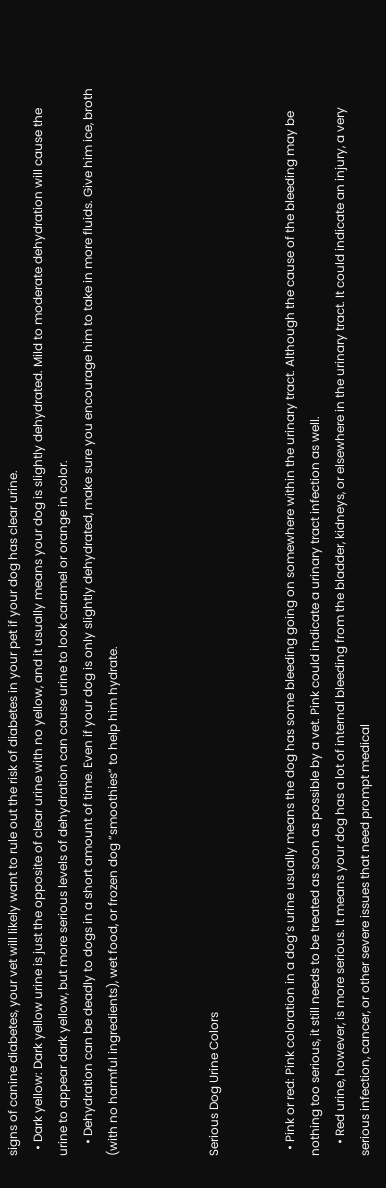signs of canine diabetes, your vet will likely want to rule out the risk of diabetes in your pet if your dog has clear urine.
  • Dark yellow: Dark yellow urine is just the opposite of clear urine with no yellow, and it usually means your dog is slightly dehydrated. Mild to moderate dehydration will cause the urine to appear dark yellow, but more serious levels of dehydration can cause urine to look caramel or orange in color.
    • Dehydration can be deadly to dogs in a short amount of time. Even if your dog is only slightly dehydrated, make sure you encourage him to take in more fluids. Give him ice, broth (with no harmful ingredients), wet food, or frozen dog “smoothies” to help him hydrate.



Serious Dog Urine Colors


  • Pink or red: Pink coloration in a dog’s urine usually means the dog has some bleeding going on somewhere within the urinary tract. Although the cause of the bleeding may be nothing too serious, it still needs to be treated as soon as possible by a vet. Pink could indicate a urinary tract infection as well.
    • Red urine, however, is more serious. It means your dog has a lot of internal bleeding from the bladder, kidneys, or elsewhere in the urinary tract. It could indicate an injury, a very serious infection, cancer, or other severe issues that need prompt medical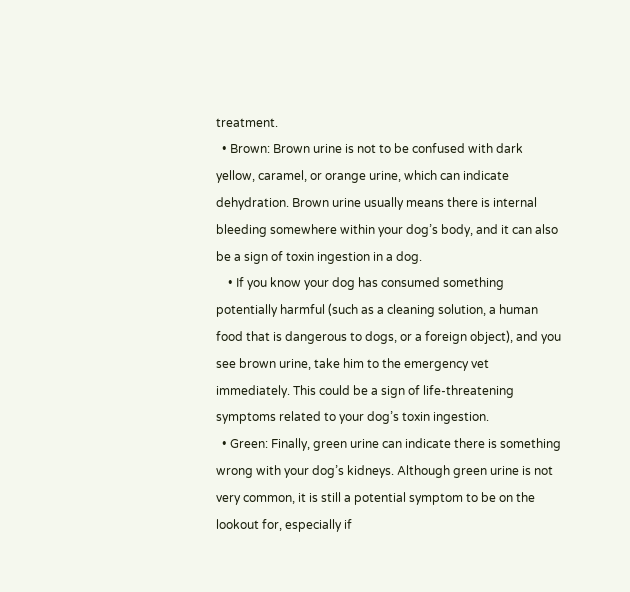treatment.
  • Brown: Brown urine is not to be confused with dark yellow, caramel, or orange urine, which can indicate dehydration. Brown urine usually means there is internal bleeding somewhere within your dog’s body, and it can also be a sign of toxin ingestion in a dog.
    • If you know your dog has consumed something potentially harmful (such as a cleaning solution, a human food that is dangerous to dogs, or a foreign object), and you see brown urine, take him to the emergency vet immediately. This could be a sign of life-threatening symptoms related to your dog’s toxin ingestion.
  • Green: Finally, green urine can indicate there is something wrong with your dog’s kidneys. Although green urine is not very common, it is still a potential symptom to be on the lookout for, especially if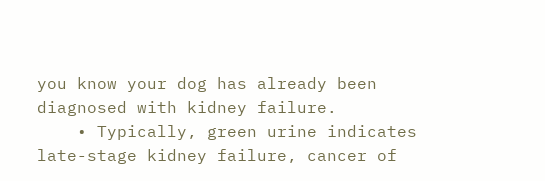you know your dog has already been diagnosed with kidney failure.
    • Typically, green urine indicates late-stage kidney failure, cancer of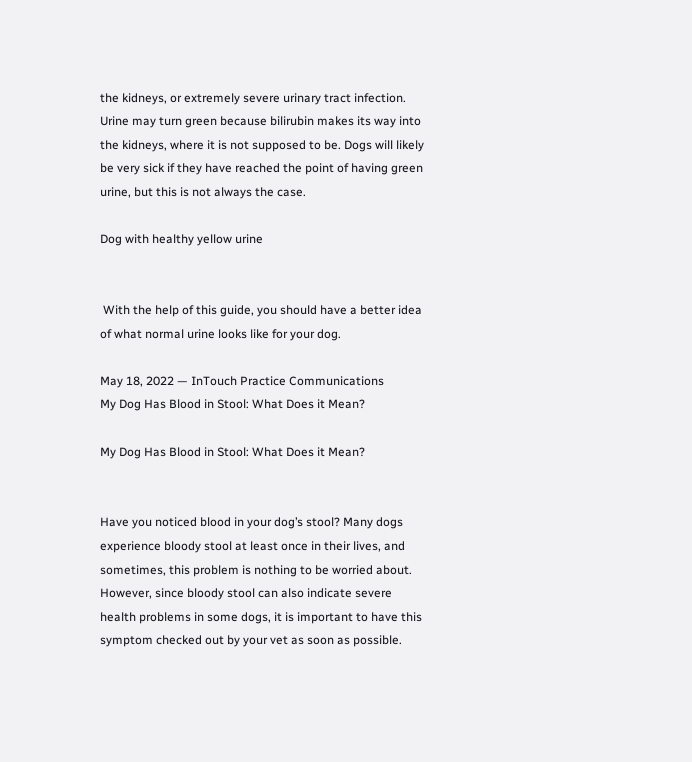the kidneys, or extremely severe urinary tract infection. Urine may turn green because bilirubin makes its way into the kidneys, where it is not supposed to be. Dogs will likely be very sick if they have reached the point of having green urine, but this is not always the case.

Dog with healthy yellow urine


 With the help of this guide, you should have a better idea of what normal urine looks like for your dog.

May 18, 2022 — InTouch Practice Communications
My Dog Has Blood in Stool: What Does it Mean?

My Dog Has Blood in Stool: What Does it Mean?


Have you noticed blood in your dog’s stool? Many dogs experience bloody stool at least once in their lives, and sometimes, this problem is nothing to be worried about. However, since bloody stool can also indicate severe health problems in some dogs, it is important to have this symptom checked out by your vet as soon as possible.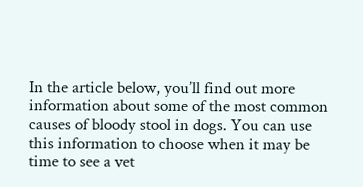In the article below, you’ll find out more information about some of the most common causes of bloody stool in dogs. You can use this information to choose when it may be time to see a vet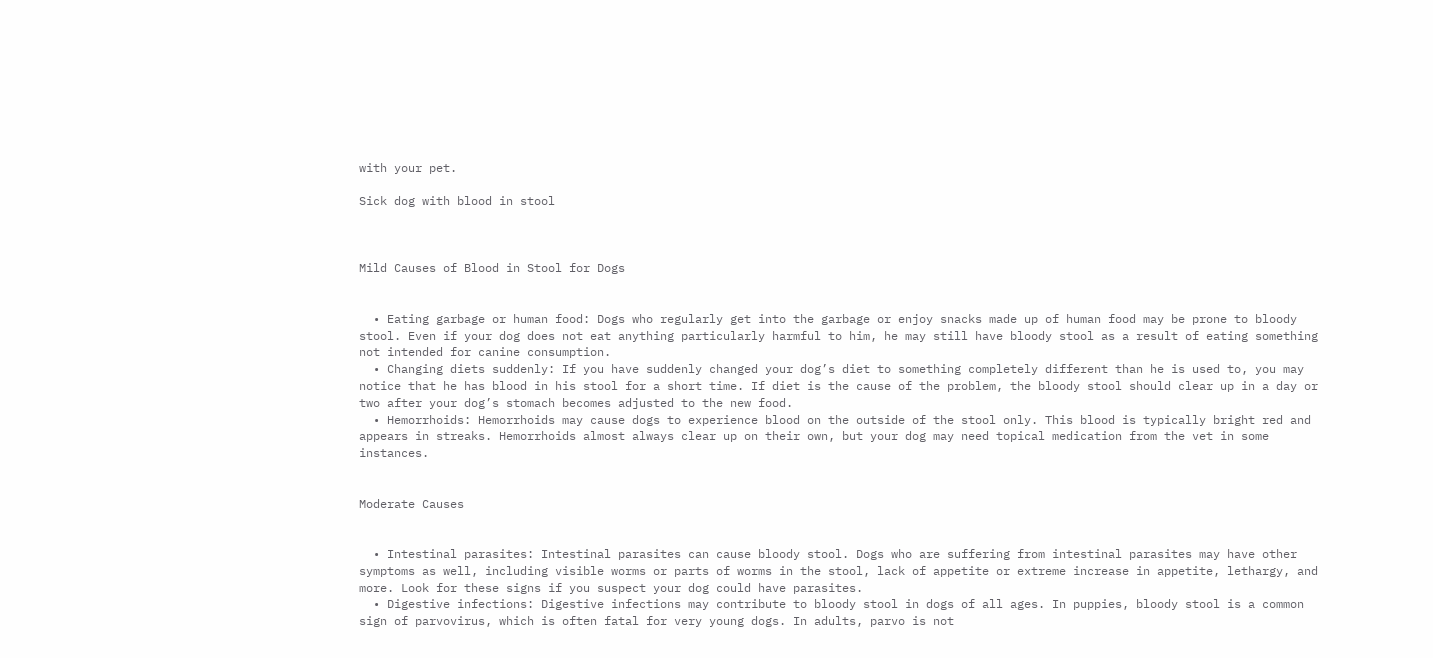with your pet.

Sick dog with blood in stool



Mild Causes of Blood in Stool for Dogs


  • Eating garbage or human food: Dogs who regularly get into the garbage or enjoy snacks made up of human food may be prone to bloody stool. Even if your dog does not eat anything particularly harmful to him, he may still have bloody stool as a result of eating something not intended for canine consumption.
  • Changing diets suddenly: If you have suddenly changed your dog’s diet to something completely different than he is used to, you may notice that he has blood in his stool for a short time. If diet is the cause of the problem, the bloody stool should clear up in a day or two after your dog’s stomach becomes adjusted to the new food.
  • Hemorrhoids: Hemorrhoids may cause dogs to experience blood on the outside of the stool only. This blood is typically bright red and appears in streaks. Hemorrhoids almost always clear up on their own, but your dog may need topical medication from the vet in some instances.


Moderate Causes


  • Intestinal parasites: Intestinal parasites can cause bloody stool. Dogs who are suffering from intestinal parasites may have other symptoms as well, including visible worms or parts of worms in the stool, lack of appetite or extreme increase in appetite, lethargy, and more. Look for these signs if you suspect your dog could have parasites.
  • Digestive infections: Digestive infections may contribute to bloody stool in dogs of all ages. In puppies, bloody stool is a common sign of parvovirus, which is often fatal for very young dogs. In adults, parvo is not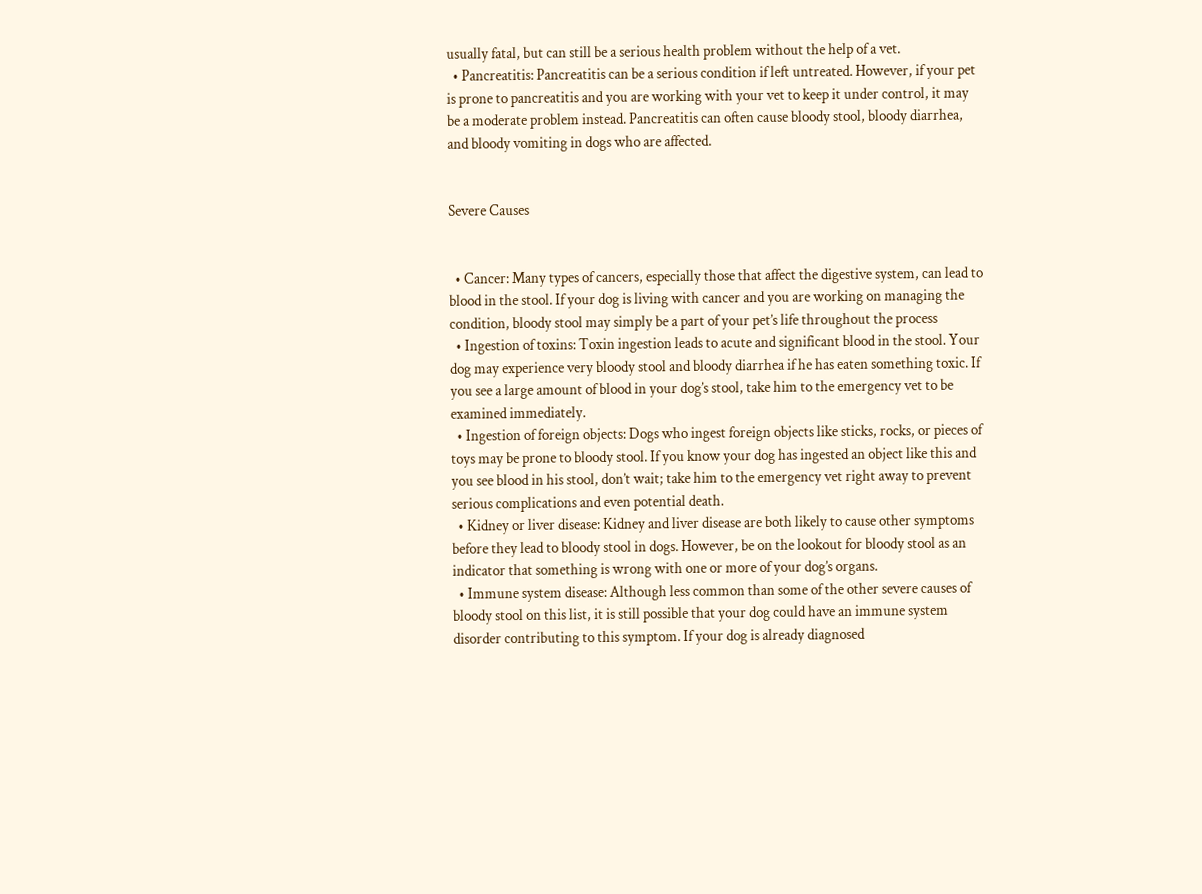usually fatal, but can still be a serious health problem without the help of a vet.
  • Pancreatitis: Pancreatitis can be a serious condition if left untreated. However, if your pet is prone to pancreatitis and you are working with your vet to keep it under control, it may be a moderate problem instead. Pancreatitis can often cause bloody stool, bloody diarrhea, and bloody vomiting in dogs who are affected.


Severe Causes


  • Cancer: Many types of cancers, especially those that affect the digestive system, can lead to blood in the stool. If your dog is living with cancer and you are working on managing the condition, bloody stool may simply be a part of your pet’s life throughout the process
  • Ingestion of toxins: Toxin ingestion leads to acute and significant blood in the stool. Your dog may experience very bloody stool and bloody diarrhea if he has eaten something toxic. If you see a large amount of blood in your dog’s stool, take him to the emergency vet to be examined immediately.
  • Ingestion of foreign objects: Dogs who ingest foreign objects like sticks, rocks, or pieces of toys may be prone to bloody stool. If you know your dog has ingested an object like this and you see blood in his stool, don’t wait; take him to the emergency vet right away to prevent serious complications and even potential death.
  • Kidney or liver disease: Kidney and liver disease are both likely to cause other symptoms before they lead to bloody stool in dogs. However, be on the lookout for bloody stool as an indicator that something is wrong with one or more of your dog’s organs.
  • Immune system disease: Although less common than some of the other severe causes of bloody stool on this list, it is still possible that your dog could have an immune system disorder contributing to this symptom. If your dog is already diagnosed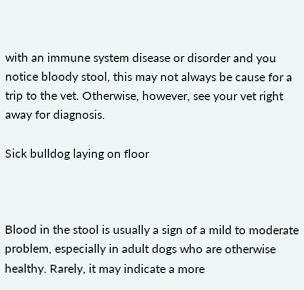with an immune system disease or disorder and you notice bloody stool, this may not always be cause for a trip to the vet. Otherwise, however, see your vet right away for diagnosis.

Sick bulldog laying on floor



Blood in the stool is usually a sign of a mild to moderate problem, especially in adult dogs who are otherwise healthy. Rarely, it may indicate a more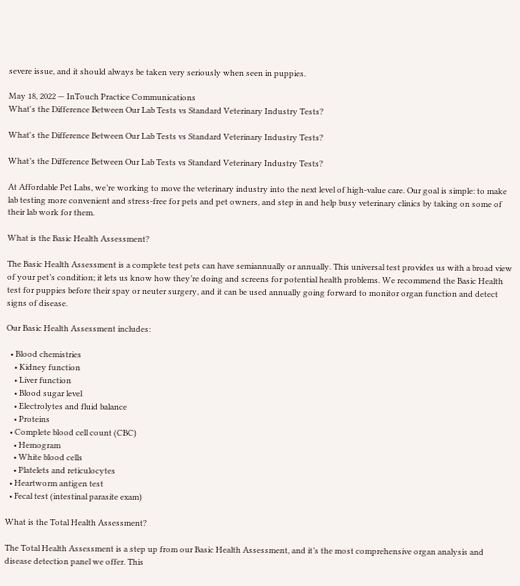severe issue, and it should always be taken very seriously when seen in puppies.

May 18, 2022 — InTouch Practice Communications
What's the Difference Between Our Lab Tests vs Standard Veterinary Industry Tests?

What's the Difference Between Our Lab Tests vs Standard Veterinary Industry Tests?

What’s the Difference Between Our Lab Tests vs Standard Veterinary Industry Tests?

At Affordable Pet Labs, we’re working to move the veterinary industry into the next level of high-value care. Our goal is simple: to make lab testing more convenient and stress-free for pets and pet owners, and step in and help busy veterinary clinics by taking on some of their lab work for them.

What is the Basic Health Assessment?

The Basic Health Assessment is a complete test pets can have semiannually or annually. This universal test provides us with a broad view of your pet’s condition; it lets us know how they’re doing and screens for potential health problems. We recommend the Basic Health test for puppies before their spay or neuter surgery, and it can be used annually going forward to monitor organ function and detect signs of disease.

Our Basic Health Assessment includes:

  • Blood chemistries
    • Kidney function
    • Liver function
    • Blood sugar level
    • Electrolytes and fluid balance
    • Proteins
  • Complete blood cell count (CBC)
    • Hemogram
    • White blood cells
    • Platelets and reticulocytes
  • Heartworm antigen test
  • Fecal test (intestinal parasite exam)

What is the Total Health Assessment?

The Total Health Assessment is a step up from our Basic Health Assessment, and it’s the most comprehensive organ analysis and disease detection panel we offer. This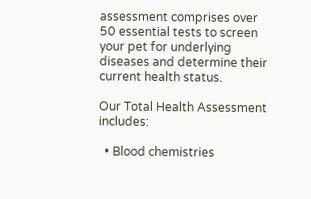assessment comprises over 50 essential tests to screen your pet for underlying diseases and determine their current health status.

Our Total Health Assessment includes:

  • Blood chemistries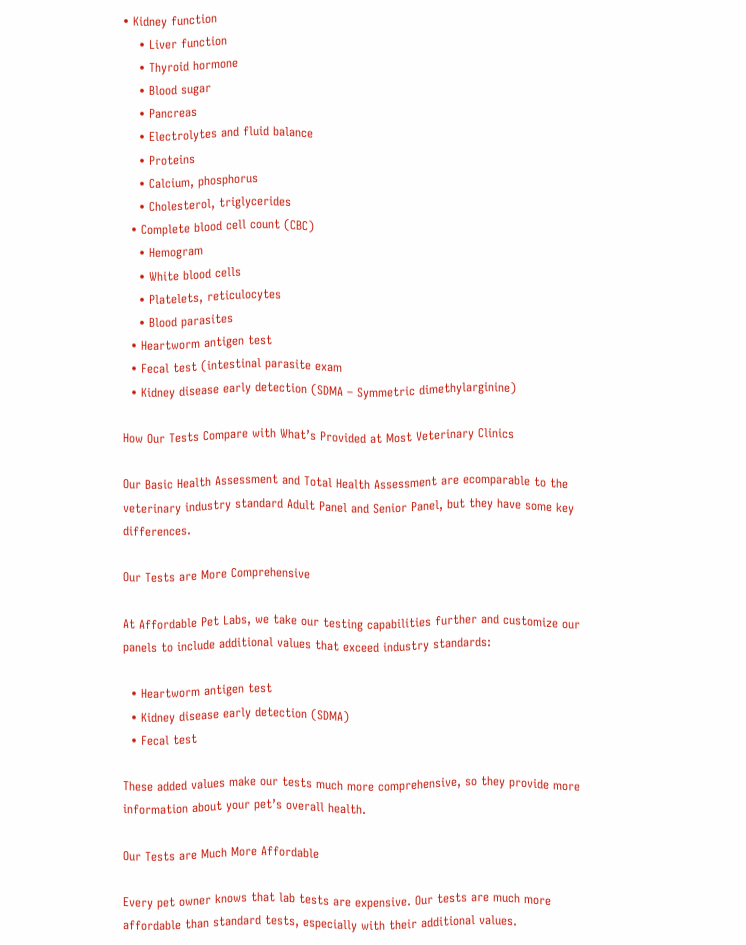• Kidney function
    • Liver function
    • Thyroid hormone
    • Blood sugar
    • Pancreas
    • Electrolytes and fluid balance
    • Proteins
    • Calcium, phosphorus
    • Cholesterol, triglycerides
  • Complete blood cell count (CBC)
    • Hemogram
    • White blood cells
    • Platelets, reticulocytes
    • Blood parasites
  • Heartworm antigen test
  • Fecal test (intestinal parasite exam
  • Kidney disease early detection (SDMA – Symmetric dimethylarginine)

How Our Tests Compare with What’s Provided at Most Veterinary Clinics

Our Basic Health Assessment and Total Health Assessment are ecomparable to the veterinary industry standard Adult Panel and Senior Panel, but they have some key differences.

Our Tests are More Comprehensive

At Affordable Pet Labs, we take our testing capabilities further and customize our panels to include additional values that exceed industry standards:

  • Heartworm antigen test
  • Kidney disease early detection (SDMA)
  • Fecal test

These added values make our tests much more comprehensive, so they provide more information about your pet’s overall health.

Our Tests are Much More Affordable

Every pet owner knows that lab tests are expensive. Our tests are much more affordable than standard tests, especially with their additional values.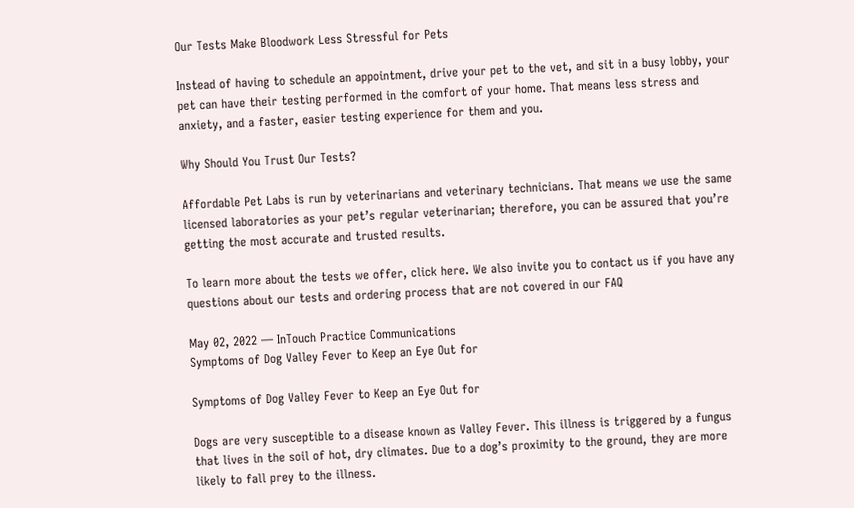Our Tests Make Bloodwork Less Stressful for Pets

Instead of having to schedule an appointment, drive your pet to the vet, and sit in a busy lobby, your pet can have their testing performed in the comfort of your home. That means less stress and anxiety, and a faster, easier testing experience for them and you.

Why Should You Trust Our Tests?

Affordable Pet Labs is run by veterinarians and veterinary technicians. That means we use the same licensed laboratories as your pet’s regular veterinarian; therefore, you can be assured that you’re getting the most accurate and trusted results.

To learn more about the tests we offer, click here. We also invite you to contact us if you have any questions about our tests and ordering process that are not covered in our FAQ

May 02, 2022 — InTouch Practice Communications
Symptoms of Dog Valley Fever to Keep an Eye Out for

Symptoms of Dog Valley Fever to Keep an Eye Out for

Dogs are very susceptible to a disease known as Valley Fever. This illness is triggered by a fungus that lives in the soil of hot, dry climates. Due to a dog’s proximity to the ground, they are more likely to fall prey to the illness.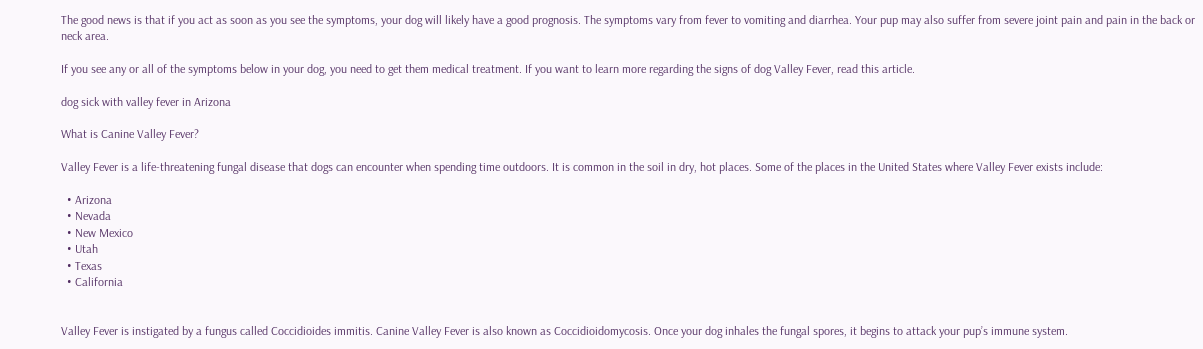The good news is that if you act as soon as you see the symptoms, your dog will likely have a good prognosis. The symptoms vary from fever to vomiting and diarrhea. Your pup may also suffer from severe joint pain and pain in the back or neck area.

If you see any or all of the symptoms below in your dog, you need to get them medical treatment. If you want to learn more regarding the signs of dog Valley Fever, read this article.

dog sick with valley fever in Arizona

What is Canine Valley Fever?

Valley Fever is a life-threatening fungal disease that dogs can encounter when spending time outdoors. It is common in the soil in dry, hot places. Some of the places in the United States where Valley Fever exists include:

  • Arizona
  • Nevada
  • New Mexico
  • Utah
  • Texas
  • California


Valley Fever is instigated by a fungus called Coccidioides immitis. Canine Valley Fever is also known as Coccidioidomycosis. Once your dog inhales the fungal spores, it begins to attack your pup’s immune system.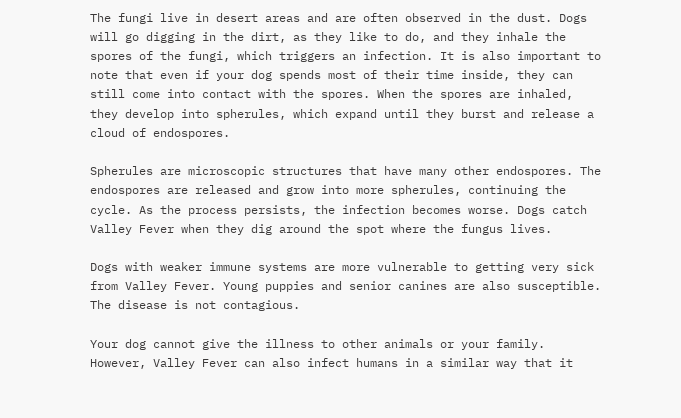The fungi live in desert areas and are often observed in the dust. Dogs will go digging in the dirt, as they like to do, and they inhale the spores of the fungi, which triggers an infection. It is also important to note that even if your dog spends most of their time inside, they can still come into contact with the spores. When the spores are inhaled, they develop into spherules, which expand until they burst and release a cloud of endospores.

Spherules are microscopic structures that have many other endospores. The endospores are released and grow into more spherules, continuing the cycle. As the process persists, the infection becomes worse. Dogs catch Valley Fever when they dig around the spot where the fungus lives.

Dogs with weaker immune systems are more vulnerable to getting very sick from Valley Fever. Young puppies and senior canines are also susceptible. The disease is not contagious.

Your dog cannot give the illness to other animals or your family. However, Valley Fever can also infect humans in a similar way that it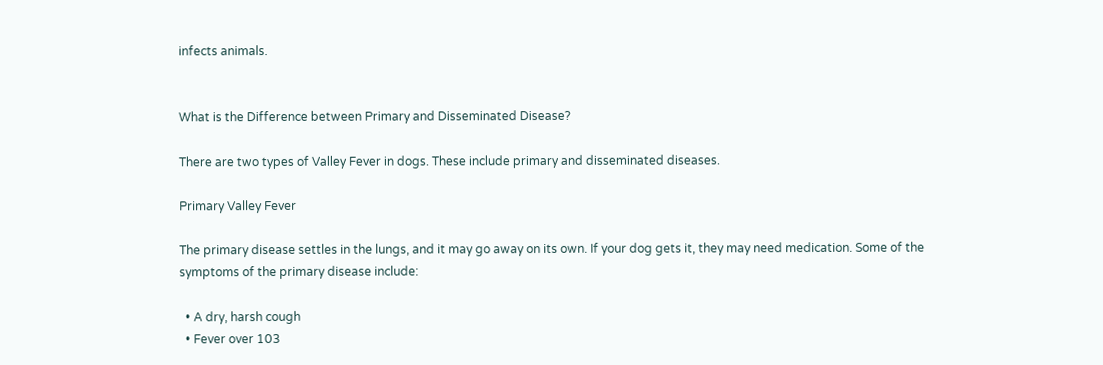infects animals.


What is the Difference between Primary and Disseminated Disease?

There are two types of Valley Fever in dogs. These include primary and disseminated diseases.

Primary Valley Fever

The primary disease settles in the lungs, and it may go away on its own. If your dog gets it, they may need medication. Some of the symptoms of the primary disease include:

  • A dry, harsh cough
  • Fever over 103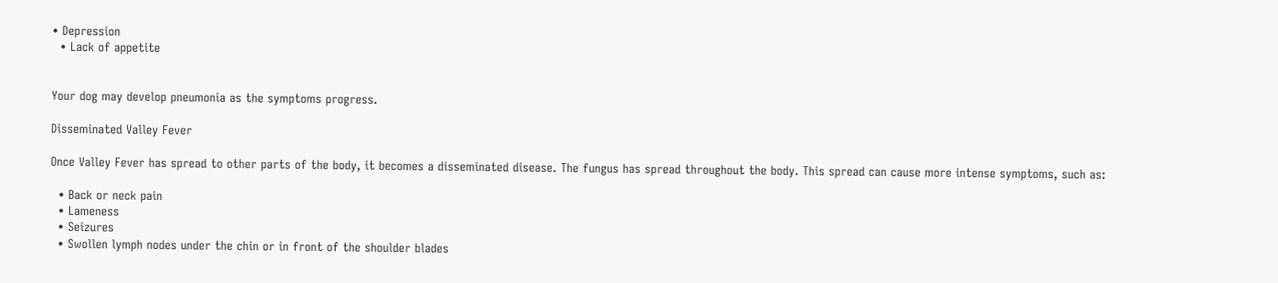• Depression
  • Lack of appetite


Your dog may develop pneumonia as the symptoms progress.

Disseminated Valley Fever

Once Valley Fever has spread to other parts of the body, it becomes a disseminated disease. The fungus has spread throughout the body. This spread can cause more intense symptoms, such as:

  • Back or neck pain
  • Lameness
  • Seizures
  • Swollen lymph nodes under the chin or in front of the shoulder blades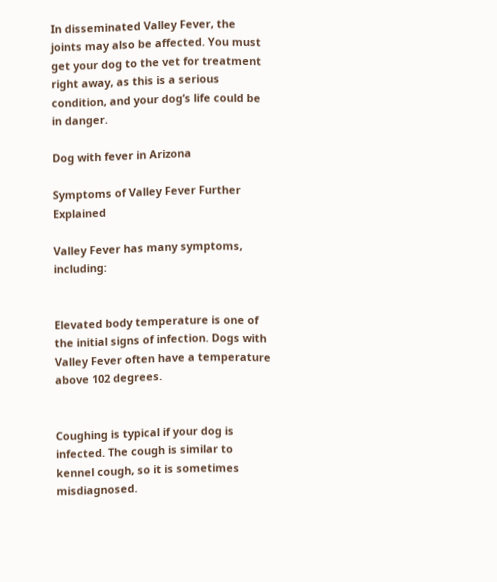In disseminated Valley Fever, the joints may also be affected. You must get your dog to the vet for treatment right away, as this is a serious condition, and your dog’s life could be in danger.

Dog with fever in Arizona

Symptoms of Valley Fever Further Explained

Valley Fever has many symptoms, including:


Elevated body temperature is one of the initial signs of infection. Dogs with Valley Fever often have a temperature above 102 degrees.


Coughing is typical if your dog is infected. The cough is similar to kennel cough, so it is sometimes misdiagnosed.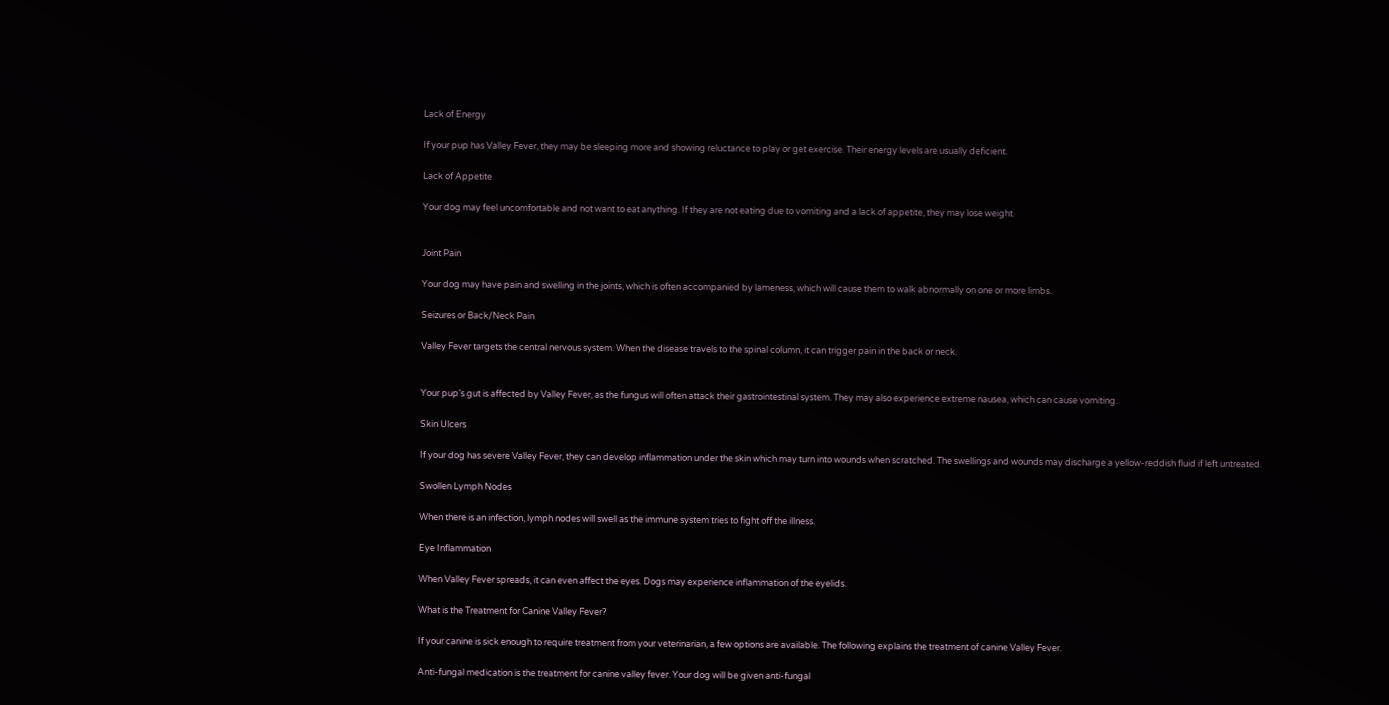Lack of Energy

If your pup has Valley Fever, they may be sleeping more and showing reluctance to play or get exercise. Their energy levels are usually deficient.

Lack of Appetite

Your dog may feel uncomfortable and not want to eat anything. If they are not eating due to vomiting and a lack of appetite, they may lose weight.


Joint Pain

Your dog may have pain and swelling in the joints, which is often accompanied by lameness, which will cause them to walk abnormally on one or more limbs.

Seizures or Back/Neck Pain

Valley Fever targets the central nervous system. When the disease travels to the spinal column, it can trigger pain in the back or neck.


Your pup’s gut is affected by Valley Fever, as the fungus will often attack their gastrointestinal system. They may also experience extreme nausea, which can cause vomiting.

Skin Ulcers

If your dog has severe Valley Fever, they can develop inflammation under the skin which may turn into wounds when scratched. The swellings and wounds may discharge a yellow-reddish fluid if left untreated.

Swollen Lymph Nodes

When there is an infection, lymph nodes will swell as the immune system tries to fight off the illness.

Eye Inflammation

When Valley Fever spreads, it can even affect the eyes. Dogs may experience inflammation of the eyelids.

What is the Treatment for Canine Valley Fever?

If your canine is sick enough to require treatment from your veterinarian, a few options are available. The following explains the treatment of canine Valley Fever.

Anti-fungal medication is the treatment for canine valley fever. Your dog will be given anti-fungal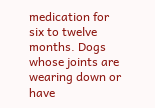medication for six to twelve months. Dogs whose joints are wearing down or have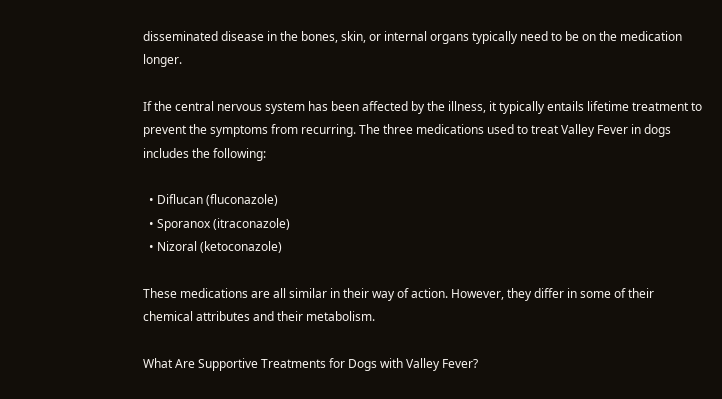disseminated disease in the bones, skin, or internal organs typically need to be on the medication longer.

If the central nervous system has been affected by the illness, it typically entails lifetime treatment to prevent the symptoms from recurring. The three medications used to treat Valley Fever in dogs includes the following:

  • Diflucan (fluconazole)
  • Sporanox (itraconazole)
  • Nizoral (ketoconazole)

These medications are all similar in their way of action. However, they differ in some of their chemical attributes and their metabolism.

What Are Supportive Treatments for Dogs with Valley Fever?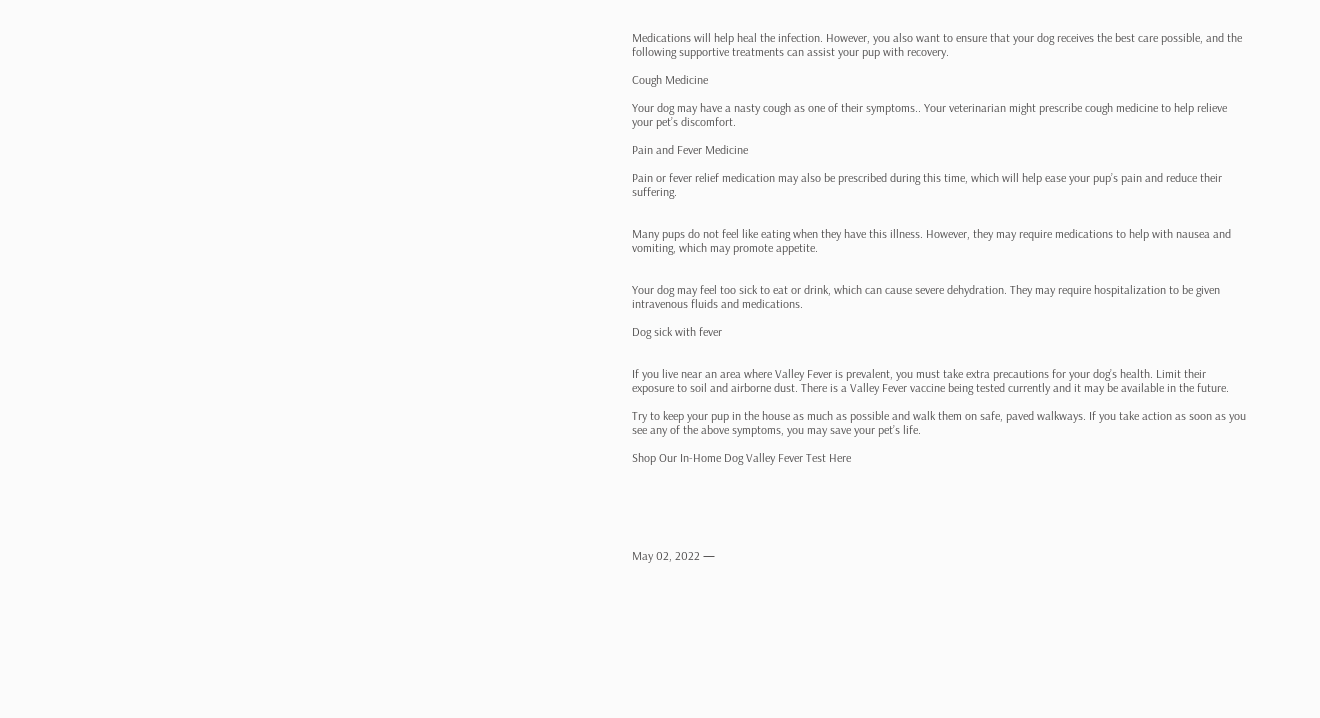Medications will help heal the infection. However, you also want to ensure that your dog receives the best care possible, and the following supportive treatments can assist your pup with recovery.

Cough Medicine

Your dog may have a nasty cough as one of their symptoms.. Your veterinarian might prescribe cough medicine to help relieve your pet’s discomfort.

Pain and Fever Medicine

Pain or fever relief medication may also be prescribed during this time, which will help ease your pup’s pain and reduce their suffering.


Many pups do not feel like eating when they have this illness. However, they may require medications to help with nausea and vomiting, which may promote appetite.


Your dog may feel too sick to eat or drink, which can cause severe dehydration. They may require hospitalization to be given intravenous fluids and medications.

Dog sick with fever


If you live near an area where Valley Fever is prevalent, you must take extra precautions for your dog’s health. Limit their exposure to soil and airborne dust. There is a Valley Fever vaccine being tested currently and it may be available in the future.

Try to keep your pup in the house as much as possible and walk them on safe, paved walkways. If you take action as soon as you see any of the above symptoms, you may save your pet’s life.

Shop Our In-Home Dog Valley Fever Test Here






May 02, 2022 —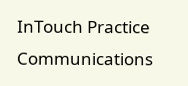InTouch Practice Communications